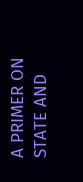A PRIMER ON STATE AND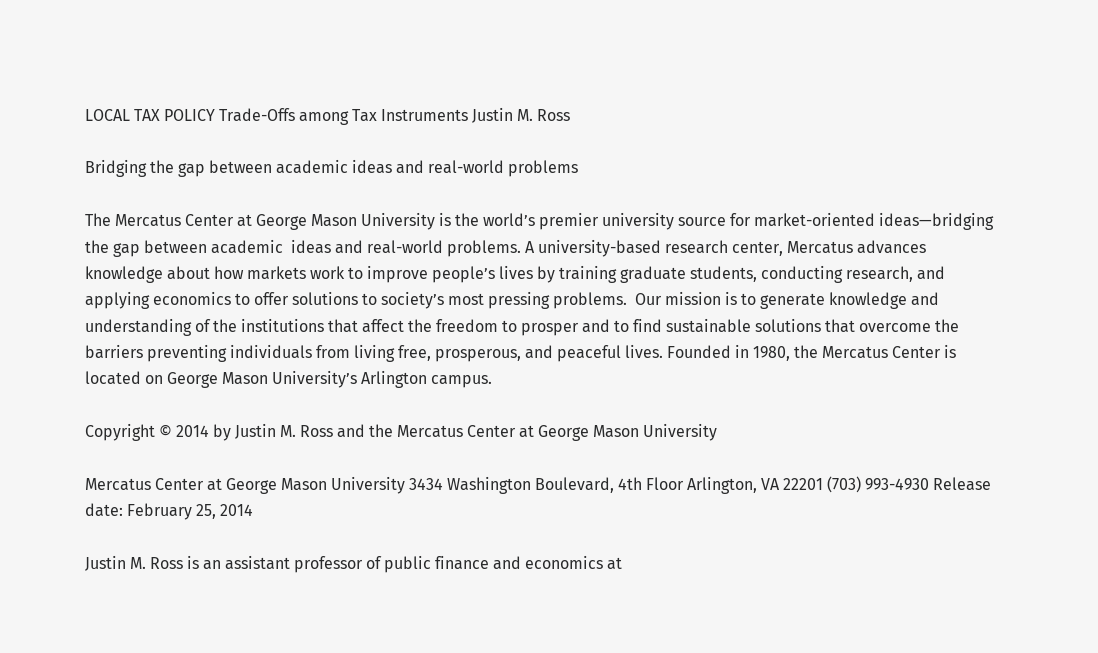LOCAL TAX POLICY Trade-Offs among Tax Instruments Justin M. Ross

Bridging the gap between academic ideas and real-world problems

The Mercatus Center at George Mason University is the world’s premier university source for market-oriented ideas—bridging the gap between academic  ideas and real-world problems. A university-based research center, Mercatus advances knowledge about how markets work to improve people’s lives by training graduate students, conducting research, and applying economics to offer solutions to society’s most pressing problems.  Our mission is to generate knowledge and understanding of the institutions that affect the freedom to prosper and to find sustainable solutions that overcome the barriers preventing individuals from living free, prosperous, and peaceful lives. Founded in 1980, the Mercatus Center is located on George Mason University’s Arlington campus.

Copyright © 2014 by Justin M. Ross and the Mercatus Center at George Mason University

Mercatus Center at George Mason University 3434 Washington Boulevard, 4th Floor Arlington, VA 22201 (703) 993-4930 Release date: February 25, 2014

Justin M. Ross is an assistant professor of public finance and economics at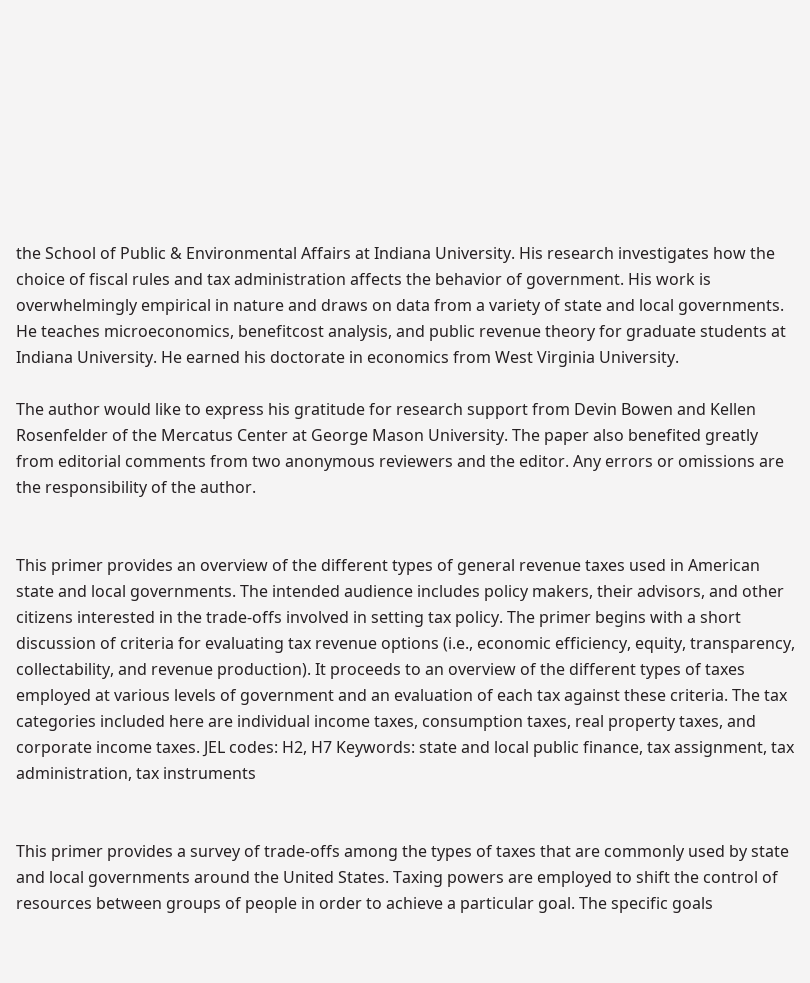the School of Public & Environmental Affairs at Indiana University. His research investigates how the choice of fiscal rules and tax administration affects the behavior of government. His work is overwhelmingly empirical in nature and draws on data from a variety of state and local governments. He teaches microeconomics, benefitcost analysis, and public revenue theory for graduate students at Indiana University. He earned his doctorate in economics from West Virginia University.

The author would like to express his gratitude for research support from Devin Bowen and Kellen Rosenfelder of the Mercatus Center at George Mason University. The paper also benefited greatly from editorial comments from two anonymous reviewers and the editor. Any errors or omissions are the responsibility of the author.


This primer provides an overview of the different types of general revenue taxes used in American state and local governments. The intended audience includes policy makers, their advisors, and other citizens interested in the trade-offs involved in setting tax policy. The primer begins with a short discussion of criteria for evaluating tax revenue options (i.e., economic efficiency, equity, transparency, collectability, and revenue production). It proceeds to an overview of the different types of taxes employed at various levels of government and an evaluation of each tax against these criteria. The tax categories included here are individual income taxes, consumption taxes, real property taxes, and corporate income taxes. JEL codes: H2, H7 Keywords: state and local public finance, tax assignment, tax administration, tax instruments


This primer provides a survey of trade-offs among the types of taxes that are commonly used by state and local governments around the United States. Taxing powers are employed to shift the control of resources between groups of people in order to achieve a particular goal. The specific goals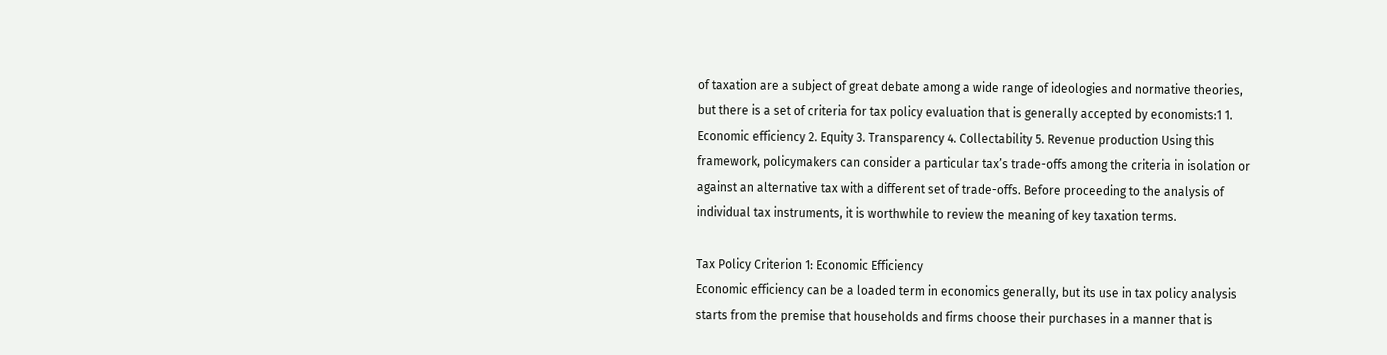of taxation are a subject of great debate among a wide range of ideologies and normative theories, but there is a set of criteria for tax policy evaluation that is generally accepted by economists:1 1. Economic efficiency 2. Equity 3. Transparency 4. Collectability 5. Revenue production Using this framework, policymakers can consider a particular tax’s trade-offs among the criteria in isolation or against an alternative tax with a different set of trade-offs. Before proceeding to the analysis of individual tax instruments, it is worthwhile to review the meaning of key taxation terms.

Tax Policy Criterion 1: Economic Efficiency
Economic efficiency can be a loaded term in economics generally, but its use in tax policy analysis starts from the premise that households and firms choose their purchases in a manner that is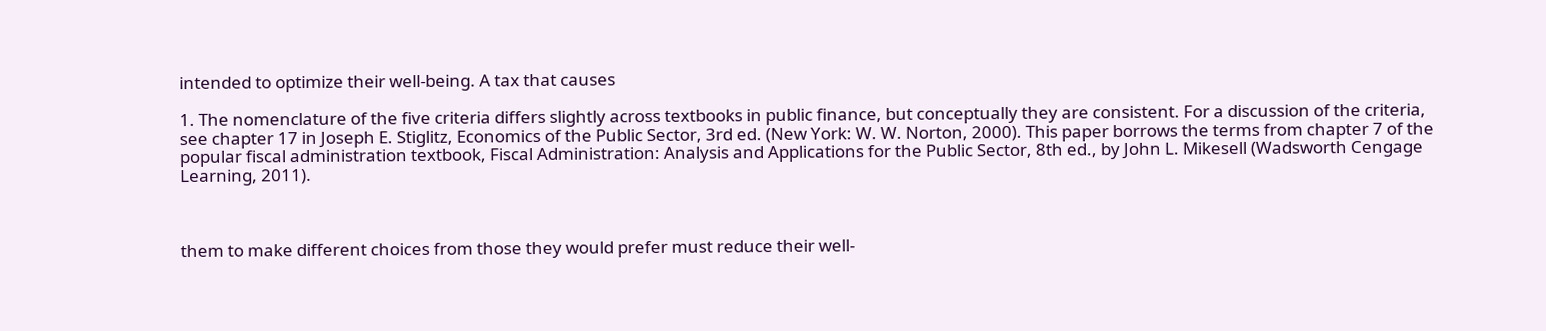intended to optimize their well-being. A tax that causes

1. The nomenclature of the five criteria differs slightly across textbooks in public finance, but conceptually they are consistent. For a discussion of the criteria, see chapter 17 in Joseph E. Stiglitz, Economics of the Public Sector, 3rd ed. (New York: W. W. Norton, 2000). This paper borrows the terms from chapter 7 of the popular fiscal administration textbook, Fiscal Administration: Analysis and Applications for the Public Sector, 8th ed., by John L. Mikesell (Wadsworth Cengage Learning, 2011).



them to make different choices from those they would prefer must reduce their well-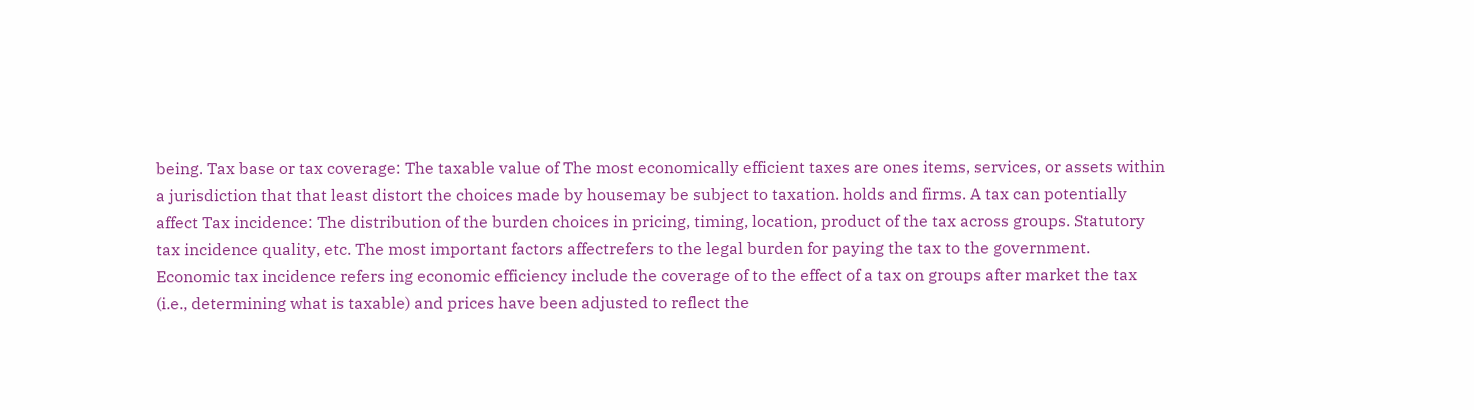being. Tax base or tax coverage: The taxable value of The most economically efficient taxes are ones items, services, or assets within a jurisdiction that that least distort the choices made by housemay be subject to taxation. holds and firms. A tax can potentially affect Tax incidence: The distribution of the burden choices in pricing, timing, location, product of the tax across groups. Statutory tax incidence quality, etc. The most important factors affectrefers to the legal burden for paying the tax to the government. Economic tax incidence refers ing economic efficiency include the coverage of to the effect of a tax on groups after market the tax (i.e., determining what is taxable) and prices have been adjusted to reflect the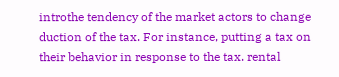introthe tendency of the market actors to change duction of the tax. For instance, putting a tax on their behavior in response to the tax. rental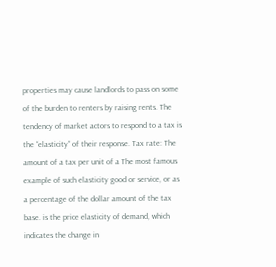properties may cause landlords to pass on some of the burden to renters by raising rents. The tendency of market actors to respond to a tax is the “elasticity” of their response. Tax rate: The amount of a tax per unit of a The most famous example of such elasticity good or service, or as a percentage of the dollar amount of the tax base. is the price elasticity of demand, which indicates the change in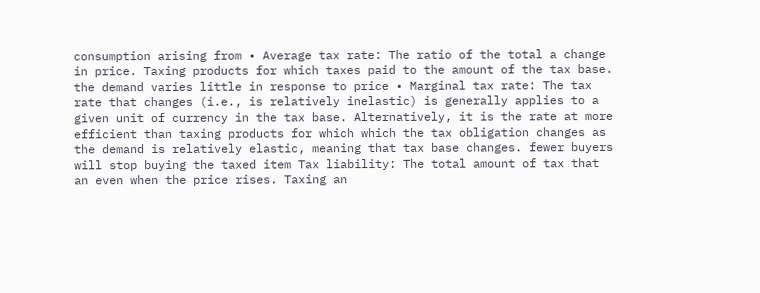consumption arising from • Average tax rate: The ratio of the total a change in price. Taxing products for which taxes paid to the amount of the tax base. the demand varies little in response to price • Marginal tax rate: The tax rate that changes (i.e., is relatively inelastic) is generally applies to a given unit of currency in the tax base. Alternatively, it is the rate at more efficient than taxing products for which which the tax obligation changes as the demand is relatively elastic, meaning that tax base changes. fewer buyers will stop buying the taxed item Tax liability: The total amount of tax that an even when the price rises. Taxing an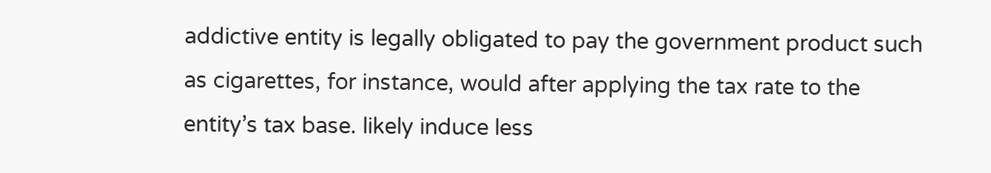addictive entity is legally obligated to pay the government product such as cigarettes, for instance, would after applying the tax rate to the entity’s tax base. likely induce less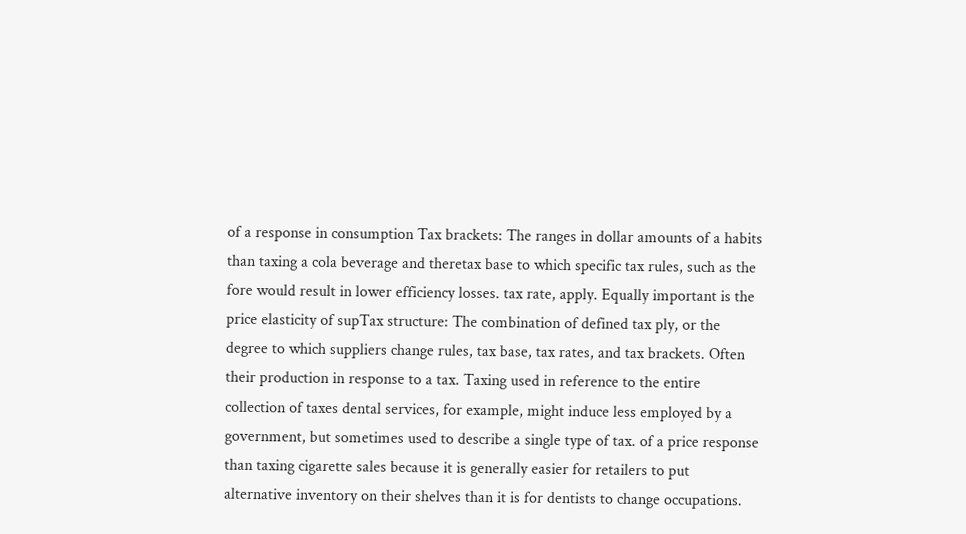of a response in consumption Tax brackets: The ranges in dollar amounts of a habits than taxing a cola beverage and theretax base to which specific tax rules, such as the fore would result in lower efficiency losses. tax rate, apply. Equally important is the price elasticity of supTax structure: The combination of defined tax ply, or the degree to which suppliers change rules, tax base, tax rates, and tax brackets. Often their production in response to a tax. Taxing used in reference to the entire collection of taxes dental services, for example, might induce less employed by a government, but sometimes used to describe a single type of tax. of a price response than taxing cigarette sales because it is generally easier for retailers to put alternative inventory on their shelves than it is for dentists to change occupations.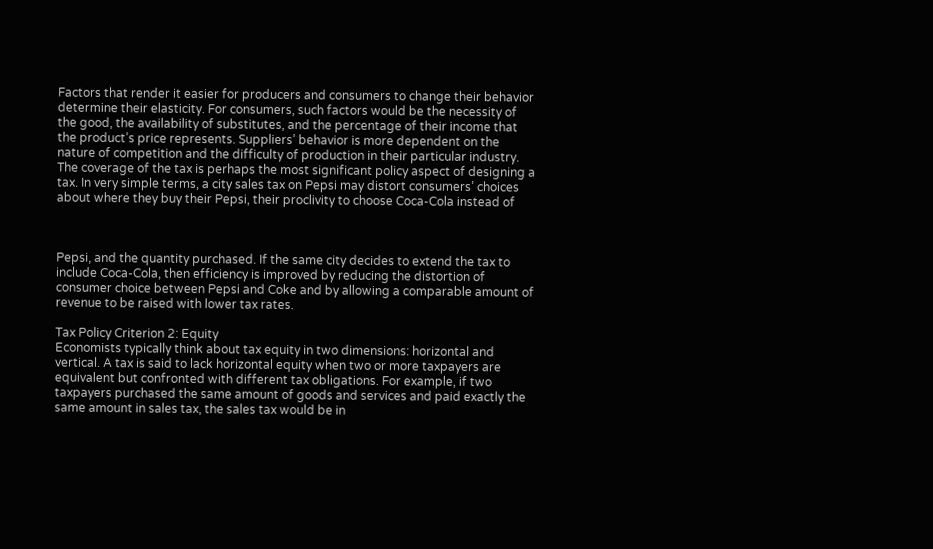Factors that render it easier for producers and consumers to change their behavior determine their elasticity. For consumers, such factors would be the necessity of the good, the availability of substitutes, and the percentage of their income that the product’s price represents. Suppliers’ behavior is more dependent on the nature of competition and the difficulty of production in their particular industry. The coverage of the tax is perhaps the most significant policy aspect of designing a tax. In very simple terms, a city sales tax on Pepsi may distort consumers’ choices about where they buy their Pepsi, their proclivity to choose Coca-Cola instead of



Pepsi, and the quantity purchased. If the same city decides to extend the tax to include Coca-Cola, then efficiency is improved by reducing the distortion of consumer choice between Pepsi and Coke and by allowing a comparable amount of revenue to be raised with lower tax rates.

Tax Policy Criterion 2: Equity
Economists typically think about tax equity in two dimensions: horizontal and vertical. A tax is said to lack horizontal equity when two or more taxpayers are equivalent but confronted with different tax obligations. For example, if two taxpayers purchased the same amount of goods and services and paid exactly the same amount in sales tax, the sales tax would be in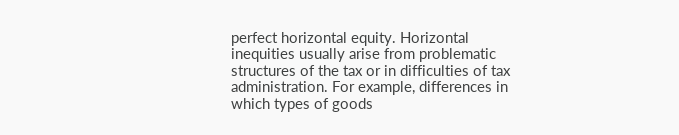perfect horizontal equity. Horizontal inequities usually arise from problematic structures of the tax or in difficulties of tax administration. For example, differences in which types of goods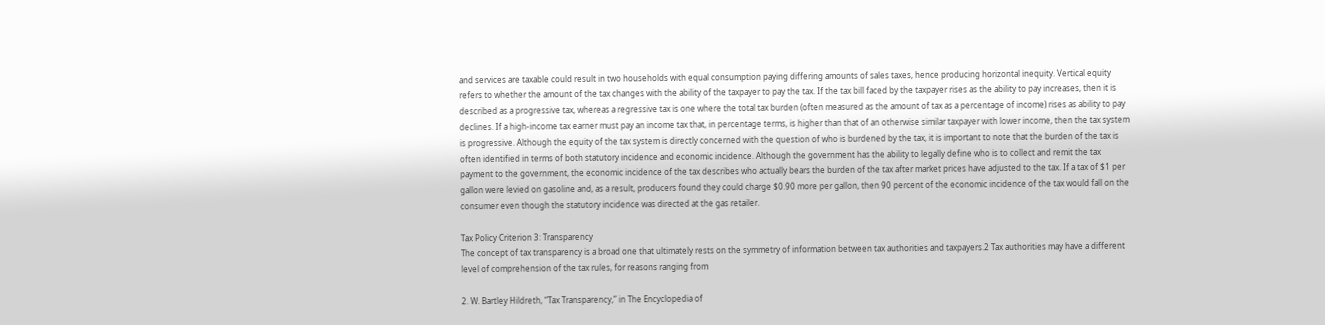and services are taxable could result in two households with equal consumption paying differing amounts of sales taxes, hence producing horizontal inequity. Vertical equity refers to whether the amount of the tax changes with the ability of the taxpayer to pay the tax. If the tax bill faced by the taxpayer rises as the ability to pay increases, then it is described as a progressive tax, whereas a regressive tax is one where the total tax burden (often measured as the amount of tax as a percentage of income) rises as ability to pay declines. If a high-income tax earner must pay an income tax that, in percentage terms, is higher than that of an otherwise similar taxpayer with lower income, then the tax system is progressive. Although the equity of the tax system is directly concerned with the question of who is burdened by the tax, it is important to note that the burden of the tax is often identified in terms of both statutory incidence and economic incidence. Although the government has the ability to legally define who is to collect and remit the tax payment to the government, the economic incidence of the tax describes who actually bears the burden of the tax after market prices have adjusted to the tax. If a tax of $1 per gallon were levied on gasoline and, as a result, producers found they could charge $0.90 more per gallon, then 90 percent of the economic incidence of the tax would fall on the consumer even though the statutory incidence was directed at the gas retailer.

Tax Policy Criterion 3: Transparency
The concept of tax transparency is a broad one that ultimately rests on the symmetry of information between tax authorities and taxpayers.2 Tax authorities may have a different level of comprehension of the tax rules, for reasons ranging from

2. W. Bartley Hildreth, “Tax Transparency,” in The Encyclopedia of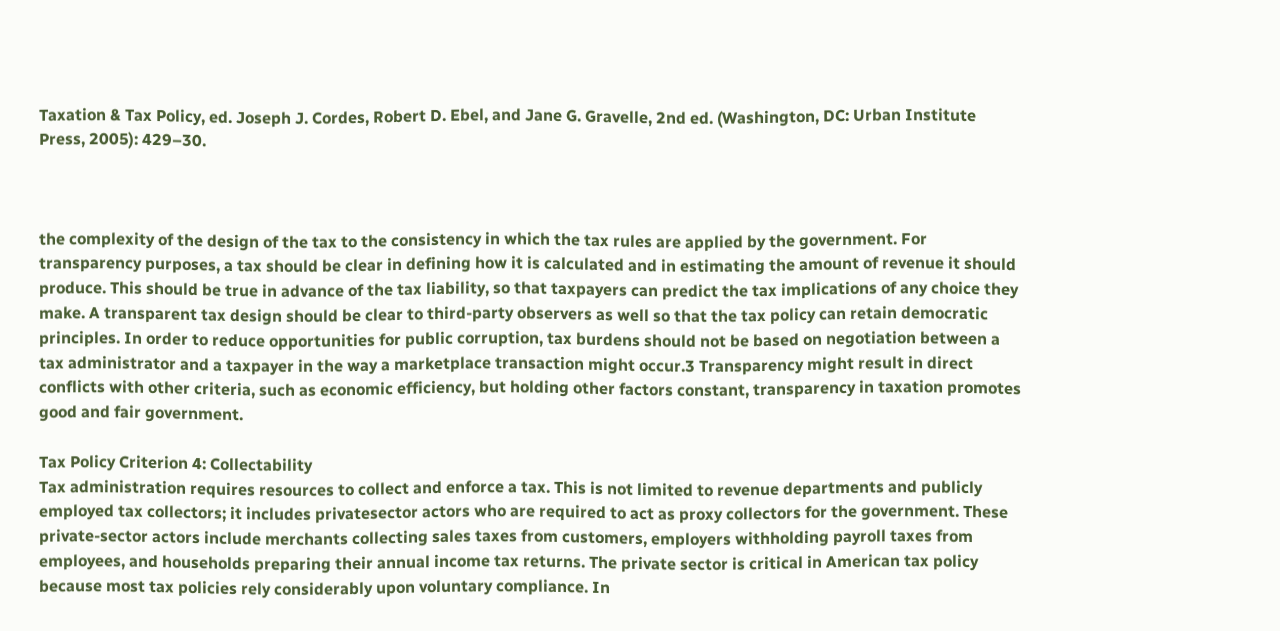Taxation & Tax Policy, ed. Joseph J. Cordes, Robert D. Ebel, and Jane G. Gravelle, 2nd ed. (Washington, DC: Urban Institute Press, 2005): 429–30.



the complexity of the design of the tax to the consistency in which the tax rules are applied by the government. For transparency purposes, a tax should be clear in defining how it is calculated and in estimating the amount of revenue it should produce. This should be true in advance of the tax liability, so that taxpayers can predict the tax implications of any choice they make. A transparent tax design should be clear to third-party observers as well so that the tax policy can retain democratic principles. In order to reduce opportunities for public corruption, tax burdens should not be based on negotiation between a tax administrator and a taxpayer in the way a marketplace transaction might occur.3 Transparency might result in direct conflicts with other criteria, such as economic efficiency, but holding other factors constant, transparency in taxation promotes good and fair government.

Tax Policy Criterion 4: Collectability
Tax administration requires resources to collect and enforce a tax. This is not limited to revenue departments and publicly employed tax collectors; it includes privatesector actors who are required to act as proxy collectors for the government. These private-sector actors include merchants collecting sales taxes from customers, employers withholding payroll taxes from employees, and households preparing their annual income tax returns. The private sector is critical in American tax policy because most tax policies rely considerably upon voluntary compliance. In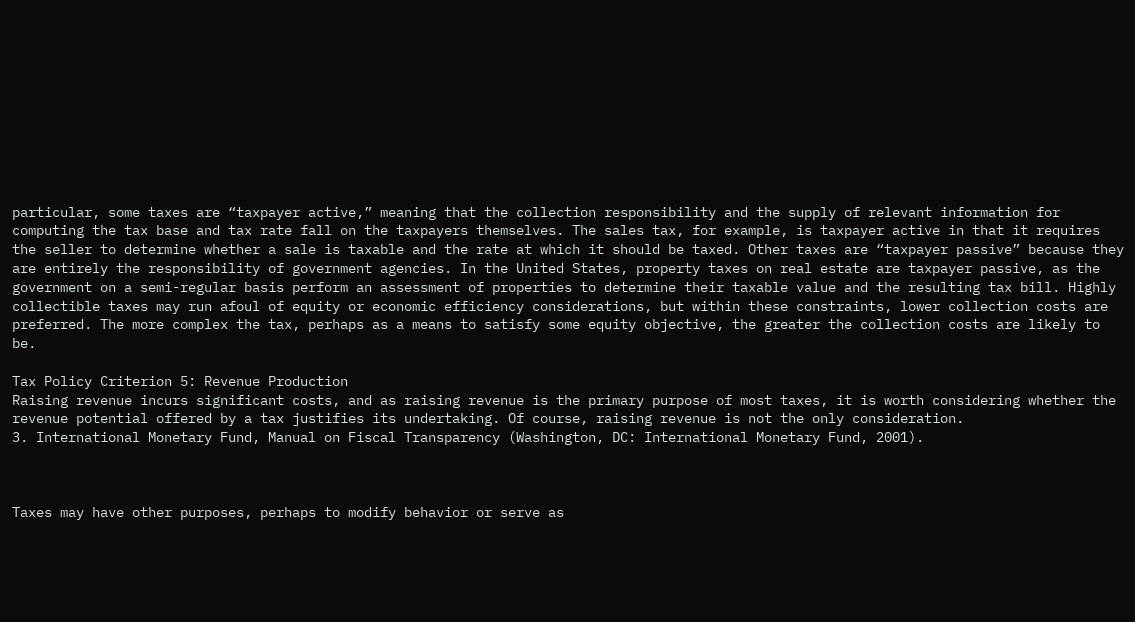particular, some taxes are “taxpayer active,” meaning that the collection responsibility and the supply of relevant information for computing the tax base and tax rate fall on the taxpayers themselves. The sales tax, for example, is taxpayer active in that it requires the seller to determine whether a sale is taxable and the rate at which it should be taxed. Other taxes are “taxpayer passive” because they are entirely the responsibility of government agencies. In the United States, property taxes on real estate are taxpayer passive, as the government on a semi-regular basis perform an assessment of properties to determine their taxable value and the resulting tax bill. Highly collectible taxes may run afoul of equity or economic efficiency considerations, but within these constraints, lower collection costs are preferred. The more complex the tax, perhaps as a means to satisfy some equity objective, the greater the collection costs are likely to be.

Tax Policy Criterion 5: Revenue Production
Raising revenue incurs significant costs, and as raising revenue is the primary purpose of most taxes, it is worth considering whether the revenue potential offered by a tax justifies its undertaking. Of course, raising revenue is not the only consideration.
3. International Monetary Fund, Manual on Fiscal Transparency (Washington, DC: International Monetary Fund, 2001).



Taxes may have other purposes, perhaps to modify behavior or serve as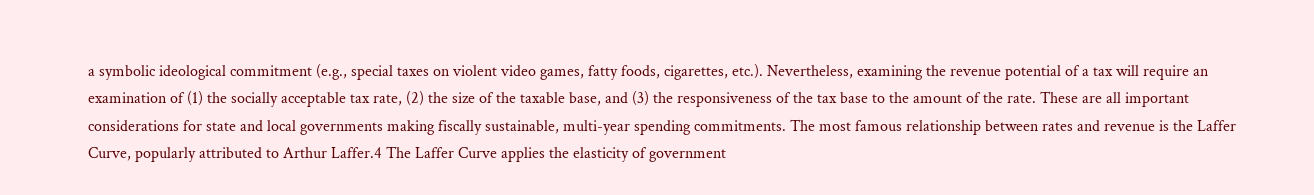a symbolic ideological commitment (e.g., special taxes on violent video games, fatty foods, cigarettes, etc.). Nevertheless, examining the revenue potential of a tax will require an examination of (1) the socially acceptable tax rate, (2) the size of the taxable base, and (3) the responsiveness of the tax base to the amount of the rate. These are all important considerations for state and local governments making fiscally sustainable, multi-year spending commitments. The most famous relationship between rates and revenue is the Laffer Curve, popularly attributed to Arthur Laffer.4 The Laffer Curve applies the elasticity of government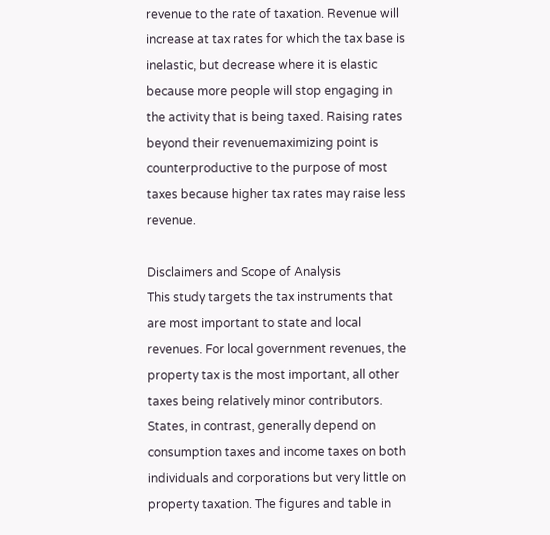revenue to the rate of taxation. Revenue will increase at tax rates for which the tax base is inelastic, but decrease where it is elastic because more people will stop engaging in the activity that is being taxed. Raising rates beyond their revenuemaximizing point is counterproductive to the purpose of most taxes because higher tax rates may raise less revenue.

Disclaimers and Scope of Analysis
This study targets the tax instruments that are most important to state and local revenues. For local government revenues, the property tax is the most important, all other taxes being relatively minor contributors. States, in contrast, generally depend on consumption taxes and income taxes on both individuals and corporations but very little on property taxation. The figures and table in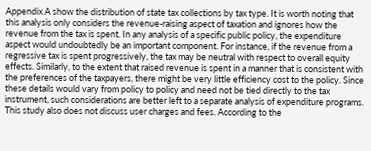Appendix A show the distribution of state tax collections by tax type. It is worth noting that this analysis only considers the revenue-raising aspect of taxation and ignores how the revenue from the tax is spent. In any analysis of a specific public policy, the expenditure aspect would undoubtedly be an important component. For instance, if the revenue from a regressive tax is spent progressively, the tax may be neutral with respect to overall equity effects. Similarly, to the extent that raised revenue is spent in a manner that is consistent with the preferences of the taxpayers, there might be very little efficiency cost to the policy. Since these details would vary from policy to policy and need not be tied directly to the tax instrument, such considerations are better left to a separate analysis of expenditure programs. This study also does not discuss user charges and fees. According to the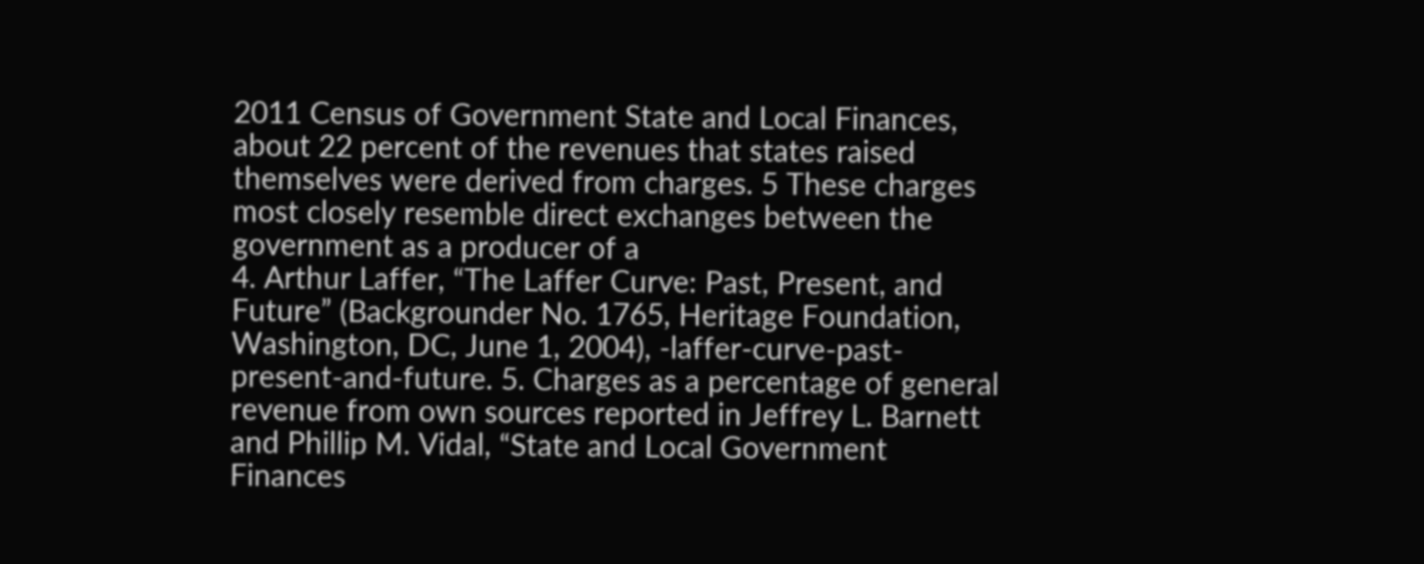2011 Census of Government State and Local Finances, about 22 percent of the revenues that states raised themselves were derived from charges. 5 These charges most closely resemble direct exchanges between the government as a producer of a
4. Arthur Laffer, “The Laffer Curve: Past, Present, and Future” (Backgrounder No. 1765, Heritage Foundation, Washington, DC, June 1, 2004), -laffer-curve-past-present-and-future. 5. Charges as a percentage of general revenue from own sources reported in Jeffrey L. Barnett and Phillip M. Vidal, “State and Local Government Finances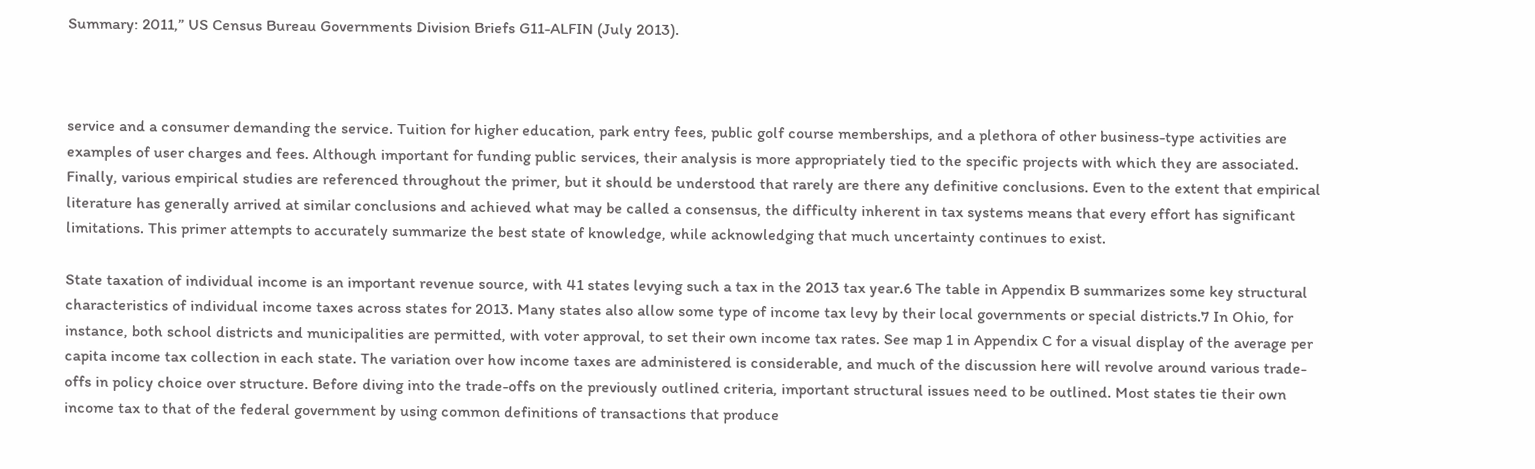Summary: 2011,” US Census Bureau Governments Division Briefs G11-ALFIN (July 2013).



service and a consumer demanding the service. Tuition for higher education, park entry fees, public golf course memberships, and a plethora of other business-type activities are examples of user charges and fees. Although important for funding public services, their analysis is more appropriately tied to the specific projects with which they are associated. Finally, various empirical studies are referenced throughout the primer, but it should be understood that rarely are there any definitive conclusions. Even to the extent that empirical literature has generally arrived at similar conclusions and achieved what may be called a consensus, the difficulty inherent in tax systems means that every effort has significant limitations. This primer attempts to accurately summarize the best state of knowledge, while acknowledging that much uncertainty continues to exist.

State taxation of individual income is an important revenue source, with 41 states levying such a tax in the 2013 tax year.6 The table in Appendix B summarizes some key structural characteristics of individual income taxes across states for 2013. Many states also allow some type of income tax levy by their local governments or special districts.7 In Ohio, for instance, both school districts and municipalities are permitted, with voter approval, to set their own income tax rates. See map 1 in Appendix C for a visual display of the average per capita income tax collection in each state. The variation over how income taxes are administered is considerable, and much of the discussion here will revolve around various trade-offs in policy choice over structure. Before diving into the trade-offs on the previously outlined criteria, important structural issues need to be outlined. Most states tie their own income tax to that of the federal government by using common definitions of transactions that produce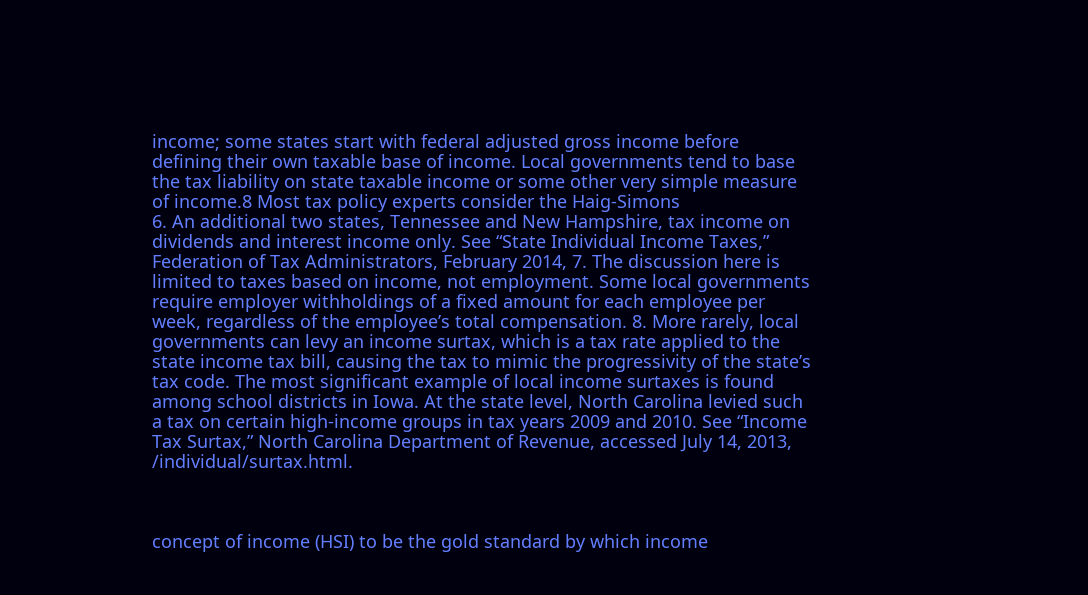income; some states start with federal adjusted gross income before defining their own taxable base of income. Local governments tend to base the tax liability on state taxable income or some other very simple measure of income.8 Most tax policy experts consider the Haig-Simons
6. An additional two states, Tennessee and New Hampshire, tax income on dividends and interest income only. See “State Individual Income Taxes,” Federation of Tax Administrators, February 2014, 7. The discussion here is limited to taxes based on income, not employment. Some local governments require employer withholdings of a fixed amount for each employee per week, regardless of the employee’s total compensation. 8. More rarely, local governments can levy an income surtax, which is a tax rate applied to the state income tax bill, causing the tax to mimic the progressivity of the state’s tax code. The most significant example of local income surtaxes is found among school districts in Iowa. At the state level, North Carolina levied such a tax on certain high-income groups in tax years 2009 and 2010. See “Income Tax Surtax,” North Carolina Department of Revenue, accessed July 14, 2013, /individual/surtax.html.



concept of income (HSI) to be the gold standard by which income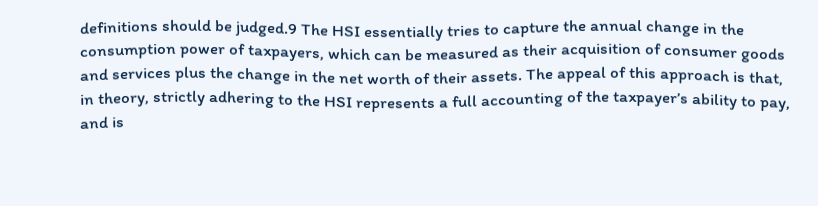definitions should be judged.9 The HSI essentially tries to capture the annual change in the consumption power of taxpayers, which can be measured as their acquisition of consumer goods and services plus the change in the net worth of their assets. The appeal of this approach is that, in theory, strictly adhering to the HSI represents a full accounting of the taxpayer’s ability to pay, and is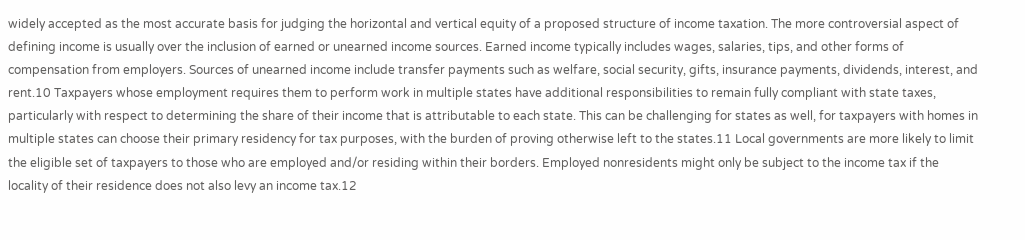widely accepted as the most accurate basis for judging the horizontal and vertical equity of a proposed structure of income taxation. The more controversial aspect of defining income is usually over the inclusion of earned or unearned income sources. Earned income typically includes wages, salaries, tips, and other forms of compensation from employers. Sources of unearned income include transfer payments such as welfare, social security, gifts, insurance payments, dividends, interest, and rent.10 Taxpayers whose employment requires them to perform work in multiple states have additional responsibilities to remain fully compliant with state taxes, particularly with respect to determining the share of their income that is attributable to each state. This can be challenging for states as well, for taxpayers with homes in multiple states can choose their primary residency for tax purposes, with the burden of proving otherwise left to the states.11 Local governments are more likely to limit the eligible set of taxpayers to those who are employed and/or residing within their borders. Employed nonresidents might only be subject to the income tax if the locality of their residence does not also levy an income tax.12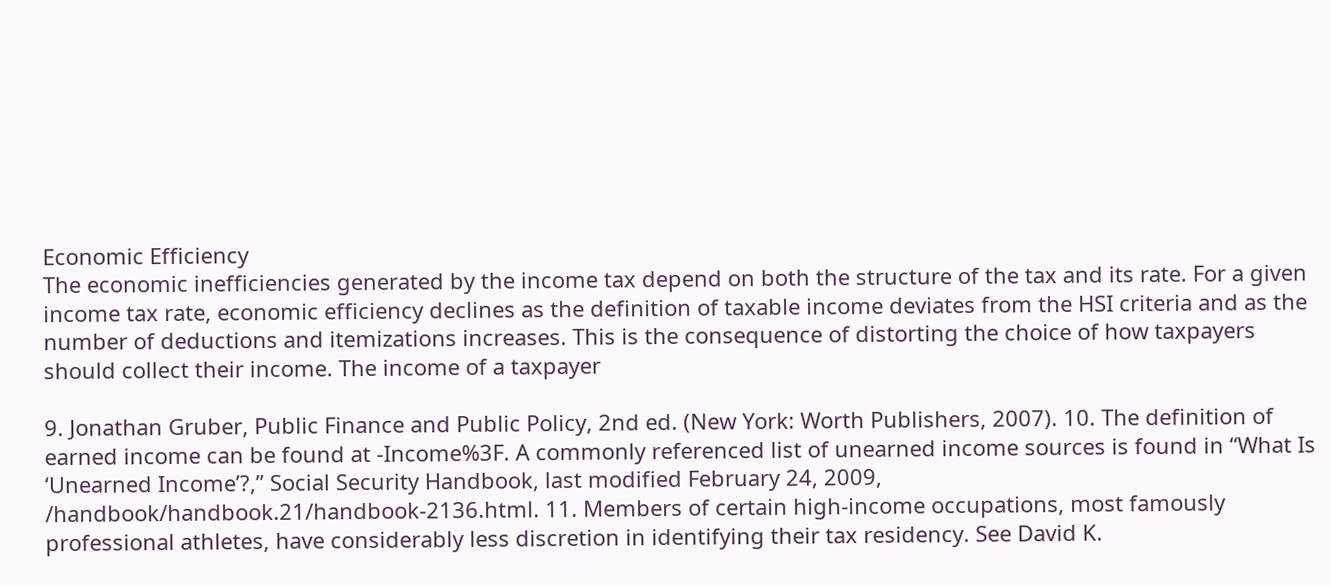Economic Efficiency
The economic inefficiencies generated by the income tax depend on both the structure of the tax and its rate. For a given income tax rate, economic efficiency declines as the definition of taxable income deviates from the HSI criteria and as the number of deductions and itemizations increases. This is the consequence of distorting the choice of how taxpayers should collect their income. The income of a taxpayer

9. Jonathan Gruber, Public Finance and Public Policy, 2nd ed. (New York: Worth Publishers, 2007). 10. The definition of earned income can be found at -Income%3F. A commonly referenced list of unearned income sources is found in “What Is ‘Unearned Income’?,” Social Security Handbook, last modified February 24, 2009, /handbook/handbook.21/handbook-2136.html. 11. Members of certain high-income occupations, most famously professional athletes, have considerably less discretion in identifying their tax residency. See David K.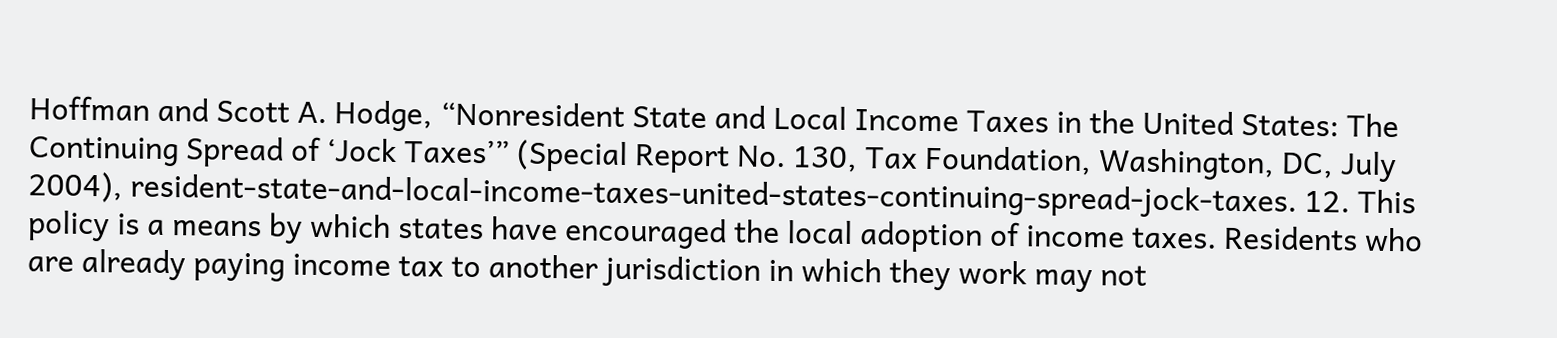Hoffman and Scott A. Hodge, “Nonresident State and Local Income Taxes in the United States: The Continuing Spread of ‘Jock Taxes’” (Special Report No. 130, Tax Foundation, Washington, DC, July 2004), resident-state-and-local-income-taxes-united-states-continuing-spread-jock-taxes. 12. This policy is a means by which states have encouraged the local adoption of income taxes. Residents who are already paying income tax to another jurisdiction in which they work may not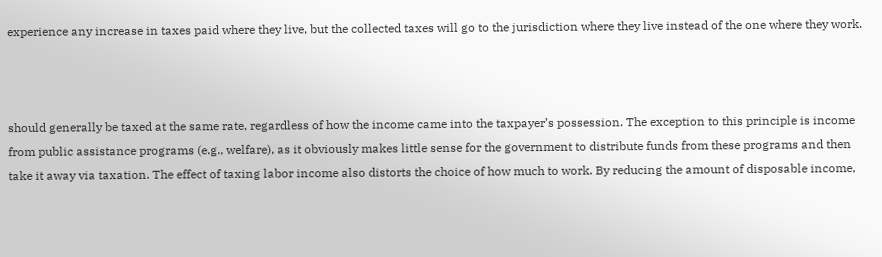experience any increase in taxes paid where they live, but the collected taxes will go to the jurisdiction where they live instead of the one where they work.



should generally be taxed at the same rate, regardless of how the income came into the taxpayer’s possession. The exception to this principle is income from public assistance programs (e.g., welfare), as it obviously makes little sense for the government to distribute funds from these programs and then take it away via taxation. The effect of taxing labor income also distorts the choice of how much to work. By reducing the amount of disposable income,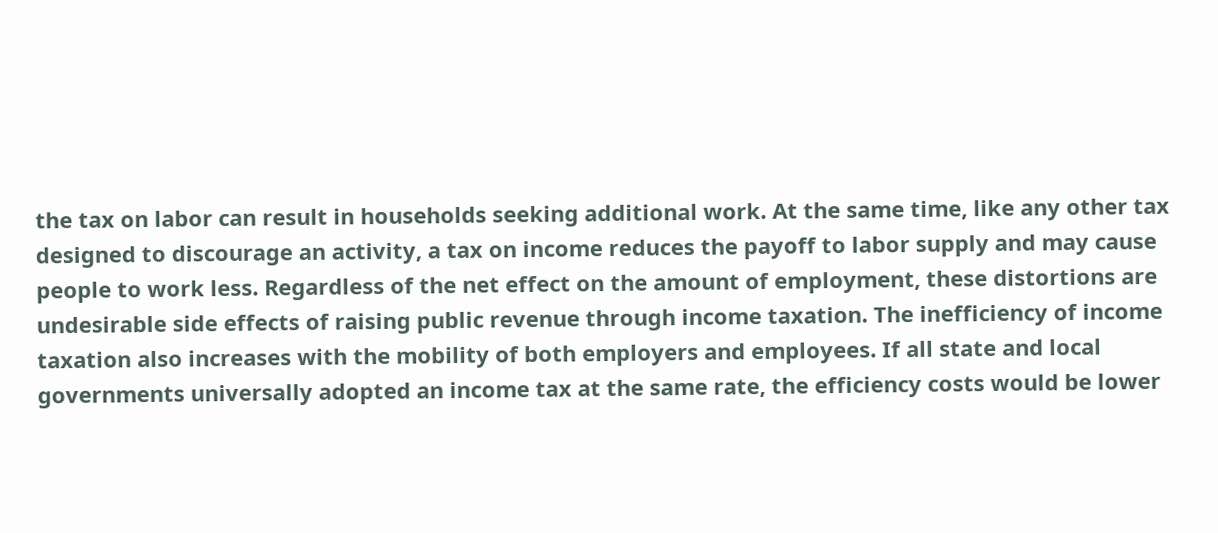the tax on labor can result in households seeking additional work. At the same time, like any other tax designed to discourage an activity, a tax on income reduces the payoff to labor supply and may cause people to work less. Regardless of the net effect on the amount of employment, these distortions are undesirable side effects of raising public revenue through income taxation. The inefficiency of income taxation also increases with the mobility of both employers and employees. If all state and local governments universally adopted an income tax at the same rate, the efficiency costs would be lower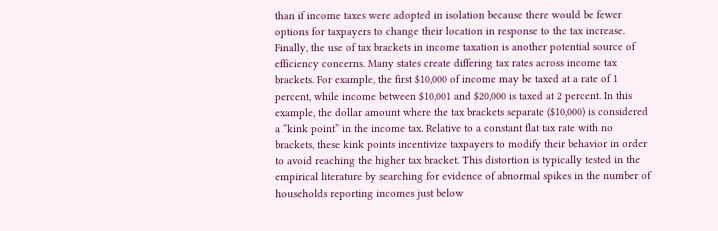than if income taxes were adopted in isolation because there would be fewer options for taxpayers to change their location in response to the tax increase. Finally, the use of tax brackets in income taxation is another potential source of efficiency concerns. Many states create differing tax rates across income tax brackets. For example, the first $10,000 of income may be taxed at a rate of 1 percent, while income between $10,001 and $20,000 is taxed at 2 percent. In this example, the dollar amount where the tax brackets separate ($10,000) is considered a “kink point” in the income tax. Relative to a constant flat tax rate with no brackets, these kink points incentivize taxpayers to modify their behavior in order to avoid reaching the higher tax bracket. This distortion is typically tested in the empirical literature by searching for evidence of abnormal spikes in the number of households reporting incomes just below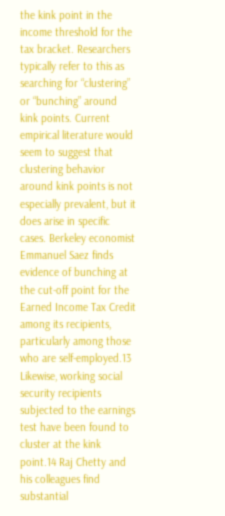the kink point in the income threshold for the tax bracket. Researchers typically refer to this as searching for “clustering” or “bunching” around kink points. Current empirical literature would seem to suggest that clustering behavior around kink points is not especially prevalent, but it does arise in specific cases. Berkeley economist Emmanuel Saez finds evidence of bunching at the cut-off point for the Earned Income Tax Credit among its recipients, particularly among those who are self-employed.13 Likewise, working social security recipients subjected to the earnings test have been found to cluster at the kink point.14 Raj Chetty and his colleagues find substantial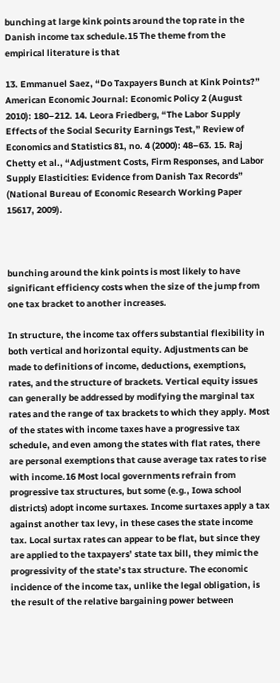bunching at large kink points around the top rate in the Danish income tax schedule.15 The theme from the empirical literature is that

13. Emmanuel Saez, “Do Taxpayers Bunch at Kink Points?” American Economic Journal: Economic Policy 2 (August 2010): 180–212. 14. Leora Friedberg, “The Labor Supply Effects of the Social Security Earnings Test,” Review of Economics and Statistics 81, no. 4 (2000): 48–63. 15. Raj Chetty et al., “Adjustment Costs, Firm Responses, and Labor Supply Elasticities: Evidence from Danish Tax Records” (National Bureau of Economic Research Working Paper 15617, 2009).



bunching around the kink points is most likely to have significant efficiency costs when the size of the jump from one tax bracket to another increases.

In structure, the income tax offers substantial flexibility in both vertical and horizontal equity. Adjustments can be made to definitions of income, deductions, exemptions, rates, and the structure of brackets. Vertical equity issues can generally be addressed by modifying the marginal tax rates and the range of tax brackets to which they apply. Most of the states with income taxes have a progressive tax schedule, and even among the states with flat rates, there are personal exemptions that cause average tax rates to rise with income.16 Most local governments refrain from progressive tax structures, but some (e.g., Iowa school districts) adopt income surtaxes. Income surtaxes apply a tax against another tax levy, in these cases the state income tax. Local surtax rates can appear to be flat, but since they are applied to the taxpayers’ state tax bill, they mimic the progressivity of the state’s tax structure. The economic incidence of the income tax, unlike the legal obligation, is the result of the relative bargaining power between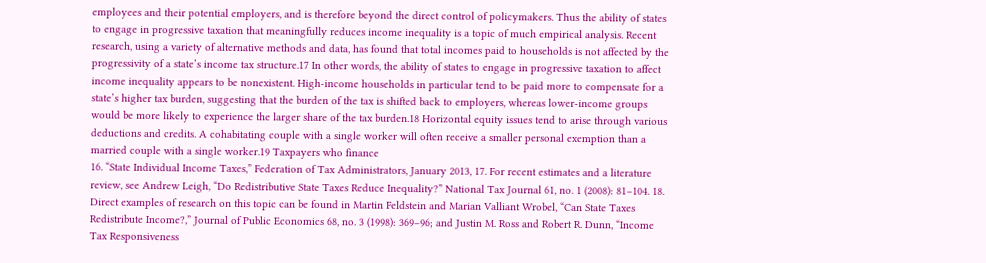employees and their potential employers, and is therefore beyond the direct control of policymakers. Thus the ability of states to engage in progressive taxation that meaningfully reduces income inequality is a topic of much empirical analysis. Recent research, using a variety of alternative methods and data, has found that total incomes paid to households is not affected by the progressivity of a state’s income tax structure.17 In other words, the ability of states to engage in progressive taxation to affect income inequality appears to be nonexistent. High-income households in particular tend to be paid more to compensate for a state’s higher tax burden, suggesting that the burden of the tax is shifted back to employers, whereas lower-income groups would be more likely to experience the larger share of the tax burden.18 Horizontal equity issues tend to arise through various deductions and credits. A cohabitating couple with a single worker will often receive a smaller personal exemption than a married couple with a single worker.19 Taxpayers who finance
16. “State Individual Income Taxes,” Federation of Tax Administrators, January 2013, 17. For recent estimates and a literature review, see Andrew Leigh, “Do Redistributive State Taxes Reduce Inequality?” National Tax Journal 61, no. 1 (2008): 81–104. 18. Direct examples of research on this topic can be found in Martin Feldstein and Marian Valliant Wrobel, “Can State Taxes Redistribute Income?,” Journal of Public Economics 68, no. 3 (1998): 369–96; and Justin M. Ross and Robert R. Dunn, “Income Tax Responsiveness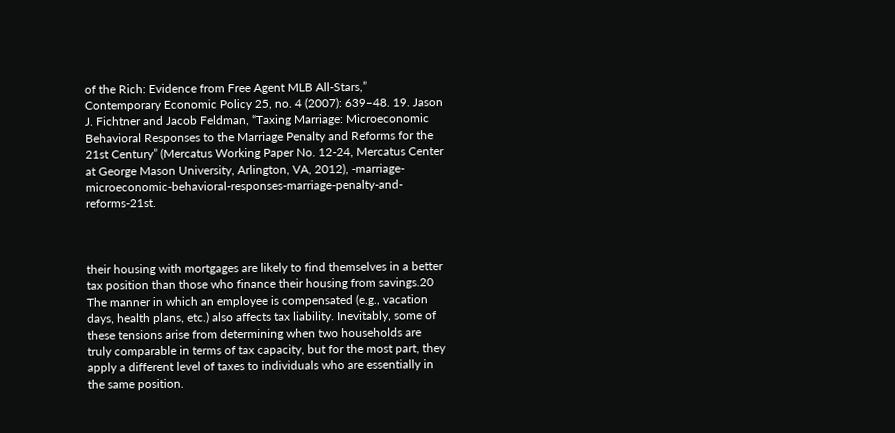of the Rich: Evidence from Free Agent MLB All-Stars,” Contemporary Economic Policy 25, no. 4 (2007): 639–48. 19. Jason J. Fichtner and Jacob Feldman, “Taxing Marriage: Microeconomic Behavioral Responses to the Marriage Penalty and Reforms for the 21st Century” (Mercatus Working Paper No. 12-24, Mercatus Center at George Mason University, Arlington, VA, 2012), -marriage-microeconomic-behavioral-responses-marriage-penalty-and-reforms-21st.



their housing with mortgages are likely to find themselves in a better tax position than those who finance their housing from savings.20 The manner in which an employee is compensated (e.g., vacation days, health plans, etc.) also affects tax liability. Inevitably, some of these tensions arise from determining when two households are truly comparable in terms of tax capacity, but for the most part, they apply a different level of taxes to individuals who are essentially in the same position.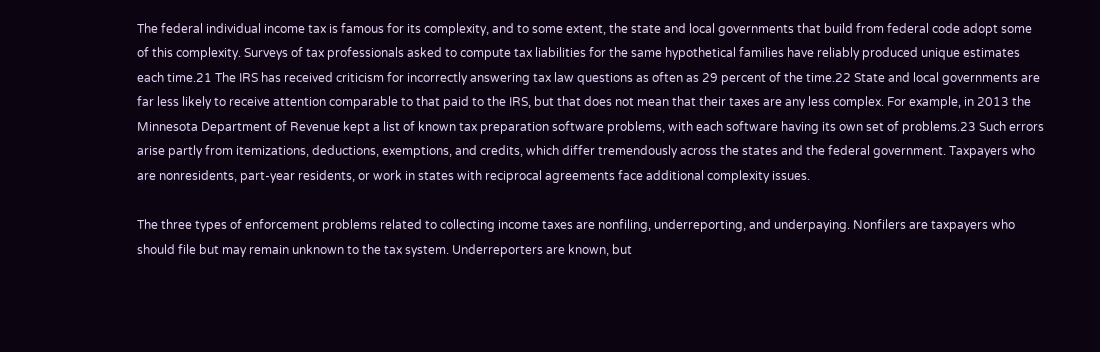The federal individual income tax is famous for its complexity, and to some extent, the state and local governments that build from federal code adopt some of this complexity. Surveys of tax professionals asked to compute tax liabilities for the same hypothetical families have reliably produced unique estimates each time.21 The IRS has received criticism for incorrectly answering tax law questions as often as 29 percent of the time.22 State and local governments are far less likely to receive attention comparable to that paid to the IRS, but that does not mean that their taxes are any less complex. For example, in 2013 the Minnesota Department of Revenue kept a list of known tax preparation software problems, with each software having its own set of problems.23 Such errors arise partly from itemizations, deductions, exemptions, and credits, which differ tremendously across the states and the federal government. Taxpayers who are nonresidents, part-year residents, or work in states with reciprocal agreements face additional complexity issues.

The three types of enforcement problems related to collecting income taxes are nonfiling, underreporting, and underpaying. Nonfilers are taxpayers who should file but may remain unknown to the tax system. Underreporters are known, but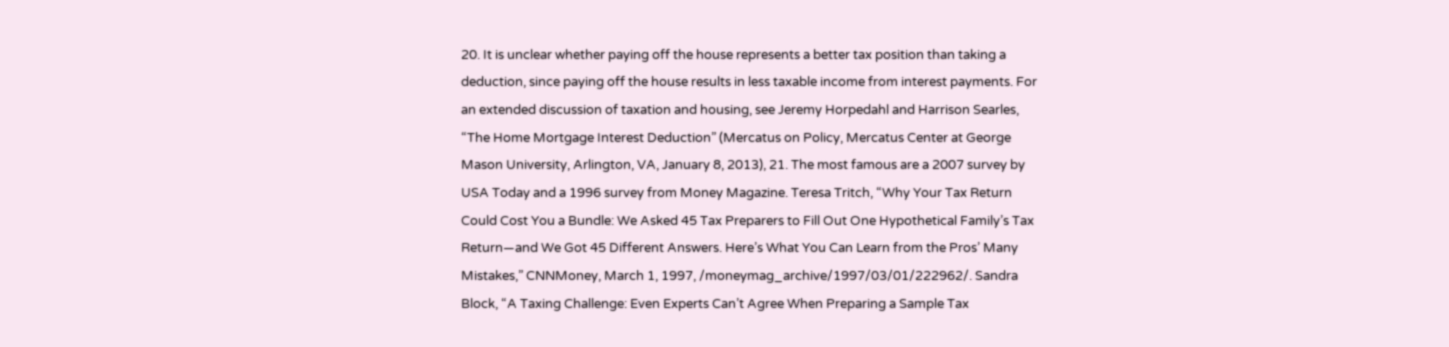20. It is unclear whether paying off the house represents a better tax position than taking a deduction, since paying off the house results in less taxable income from interest payments. For an extended discussion of taxation and housing, see Jeremy Horpedahl and Harrison Searles, “The Home Mortgage Interest Deduction” (Mercatus on Policy, Mercatus Center at George Mason University, Arlington, VA, January 8, 2013), 21. The most famous are a 2007 survey by USA Today and a 1996 survey from Money Magazine. Teresa Tritch, “Why Your Tax Return Could Cost You a Bundle: We Asked 45 Tax Preparers to Fill Out One Hypothetical Family’s Tax Return—and We Got 45 Different Answers. Here’s What You Can Learn from the Pros’ Many Mistakes,” CNNMoney, March 1, 1997, /moneymag_archive/1997/03/01/222962/. Sandra Block, “A Taxing Challenge: Even Experts Can’t Agree When Preparing a Sample Tax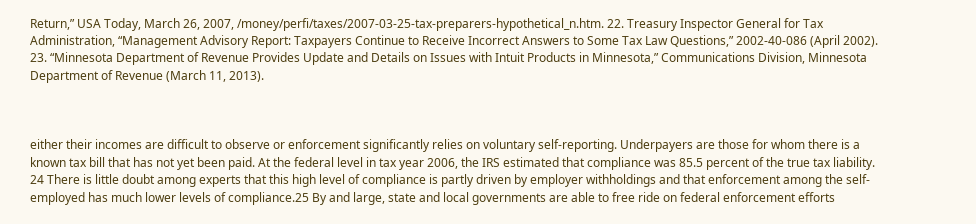Return,” USA Today, March 26, 2007, /money/perfi/taxes/2007-03-25-tax-preparers-hypothetical_n.htm. 22. Treasury Inspector General for Tax Administration, “Management Advisory Report: Taxpayers Continue to Receive Incorrect Answers to Some Tax Law Questions,” 2002-40-086 (April 2002). 23. “Minnesota Department of Revenue Provides Update and Details on Issues with Intuit Products in Minnesota,” Communications Division, Minnesota Department of Revenue (March 11, 2013).



either their incomes are difficult to observe or enforcement significantly relies on voluntary self-reporting. Underpayers are those for whom there is a known tax bill that has not yet been paid. At the federal level in tax year 2006, the IRS estimated that compliance was 85.5 percent of the true tax liability. 24 There is little doubt among experts that this high level of compliance is partly driven by employer withholdings and that enforcement among the self-employed has much lower levels of compliance.25 By and large, state and local governments are able to free ride on federal enforcement efforts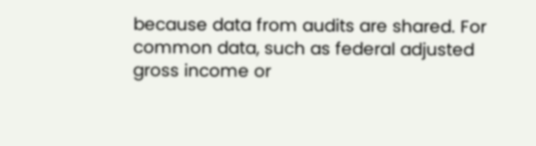because data from audits are shared. For common data, such as federal adjusted gross income or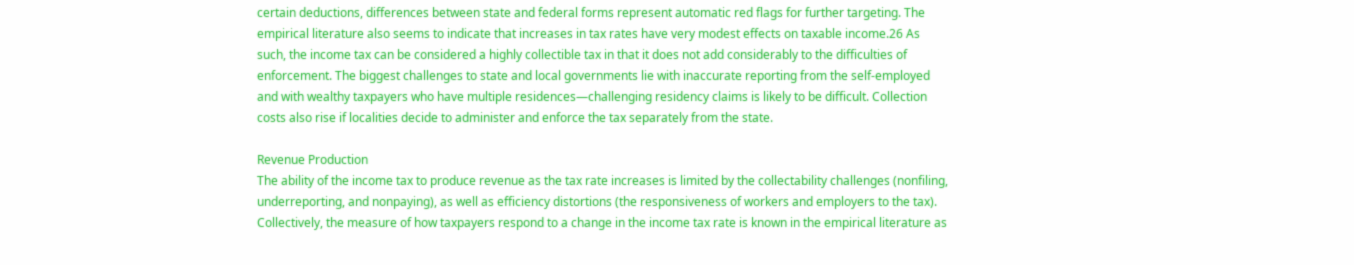certain deductions, differences between state and federal forms represent automatic red flags for further targeting. The empirical literature also seems to indicate that increases in tax rates have very modest effects on taxable income.26 As such, the income tax can be considered a highly collectible tax in that it does not add considerably to the difficulties of enforcement. The biggest challenges to state and local governments lie with inaccurate reporting from the self-employed and with wealthy taxpayers who have multiple residences—challenging residency claims is likely to be difficult. Collection costs also rise if localities decide to administer and enforce the tax separately from the state.

Revenue Production
The ability of the income tax to produce revenue as the tax rate increases is limited by the collectability challenges (nonfiling, underreporting, and nonpaying), as well as efficiency distortions (the responsiveness of workers and employers to the tax). Collectively, the measure of how taxpayers respond to a change in the income tax rate is known in the empirical literature as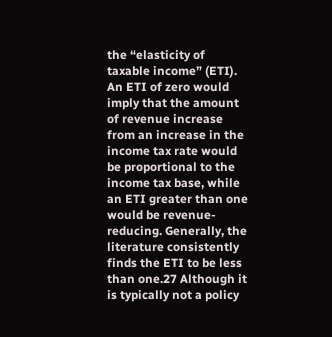the “elasticity of taxable income” (ETI). An ETI of zero would imply that the amount of revenue increase from an increase in the income tax rate would be proportional to the income tax base, while an ETI greater than one would be revenue-reducing. Generally, the literature consistently finds the ETI to be less than one.27 Although it is typically not a policy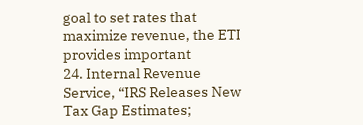goal to set rates that maximize revenue, the ETI provides important
24. Internal Revenue Service, “IRS Releases New Tax Gap Estimates;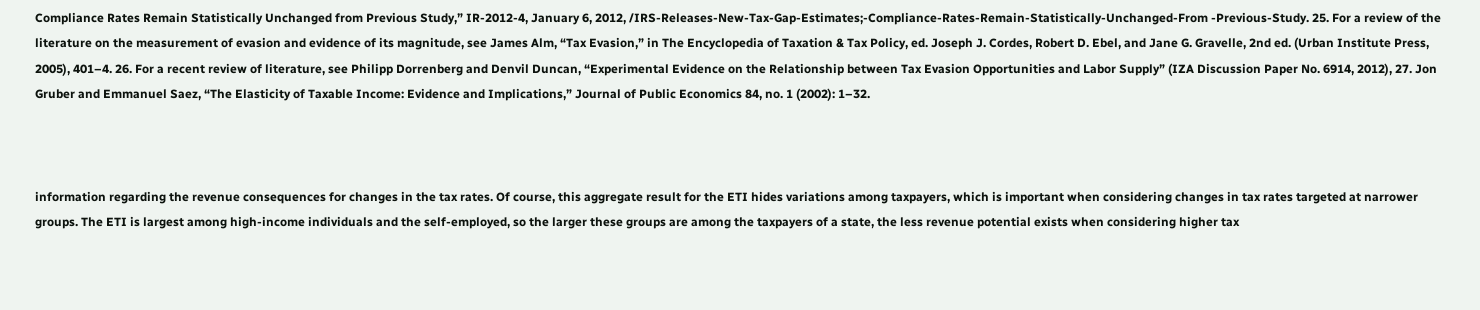Compliance Rates Remain Statistically Unchanged from Previous Study,” IR-2012-4, January 6, 2012, /IRS-Releases-New-Tax-Gap-Estimates;-Compliance-Rates-Remain-Statistically-Unchanged-From -Previous-Study. 25. For a review of the literature on the measurement of evasion and evidence of its magnitude, see James Alm, “Tax Evasion,” in The Encyclopedia of Taxation & Tax Policy, ed. Joseph J. Cordes, Robert D. Ebel, and Jane G. Gravelle, 2nd ed. (Urban Institute Press, 2005), 401–4. 26. For a recent review of literature, see Philipp Dorrenberg and Denvil Duncan, “Experimental Evidence on the Relationship between Tax Evasion Opportunities and Labor Supply” (IZA Discussion Paper No. 6914, 2012), 27. Jon Gruber and Emmanuel Saez, “The Elasticity of Taxable Income: Evidence and Implications,” Journal of Public Economics 84, no. 1 (2002): 1–32.



information regarding the revenue consequences for changes in the tax rates. Of course, this aggregate result for the ETI hides variations among taxpayers, which is important when considering changes in tax rates targeted at narrower groups. The ETI is largest among high-income individuals and the self-employed, so the larger these groups are among the taxpayers of a state, the less revenue potential exists when considering higher tax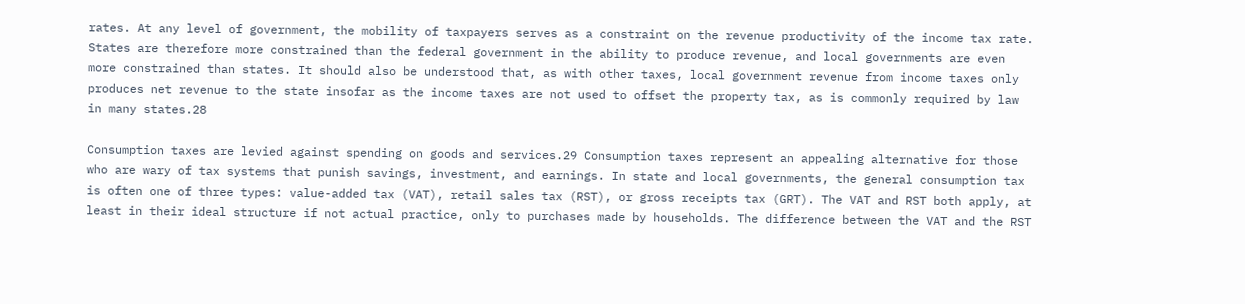rates. At any level of government, the mobility of taxpayers serves as a constraint on the revenue productivity of the income tax rate. States are therefore more constrained than the federal government in the ability to produce revenue, and local governments are even more constrained than states. It should also be understood that, as with other taxes, local government revenue from income taxes only produces net revenue to the state insofar as the income taxes are not used to offset the property tax, as is commonly required by law in many states.28

Consumption taxes are levied against spending on goods and services.29 Consumption taxes represent an appealing alternative for those who are wary of tax systems that punish savings, investment, and earnings. In state and local governments, the general consumption tax is often one of three types: value-added tax (VAT), retail sales tax (RST), or gross receipts tax (GRT). The VAT and RST both apply, at least in their ideal structure if not actual practice, only to purchases made by households. The difference between the VAT and the RST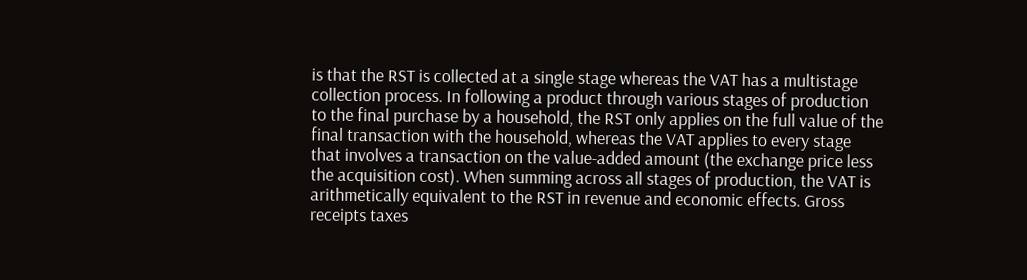is that the RST is collected at a single stage whereas the VAT has a multistage collection process. In following a product through various stages of production to the final purchase by a household, the RST only applies on the full value of the final transaction with the household, whereas the VAT applies to every stage that involves a transaction on the value-added amount (the exchange price less the acquisition cost). When summing across all stages of production, the VAT is arithmetically equivalent to the RST in revenue and economic effects. Gross receipts taxes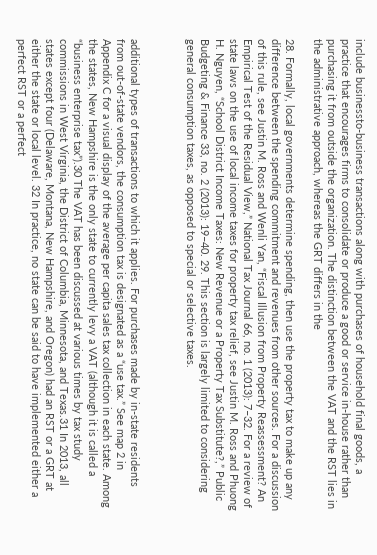include businessto-business transactions along with purchases of household final goods, a practice that encourages firms to consolidate or produce a good or service in-house rather than purchasing it from outside the organization. The distinction between the VAT and the RST lies in the administrative approach, whereas the GRT differs in the

28. Formally, local governments determine spending, then use the property tax to make up any difference between the spending commitment and revenues from other sources. For a discussion of this rule, see Justin M. Ross and Wenli Yan, “Fiscal Illusion from Property Reassessment? An Empirical Test of the Residual View,” National Tax Journal 66, no. 1 (2013): 7–32. For a review of state laws on the use of local income taxes for property tax relief, see Justin M. Ross and Phuong H. Nguyen, “School District Income Taxes: New Revenue or a Property Tax Substitute?,” Public Budgeting & Finance 33, no. 2 (2013): 19–40. 29. This section is largely limited to considering general consumption taxes, as opposed to special or selective taxes.



additional types of transactions to which it applies. For purchases made by in-state residents from out-of-state vendors, the consumption tax is designated as a “use tax.” See map 2 in Appendix C for a visual display of the average per capita sales tax collection in each state. Among the states, New Hampshire is the only state to currently levy a VAT (although it is called a “business enterprise tax”).30 The VAT has been discussed at various times by tax study commissions in West Virginia, the District of Columbia, Minnesota, and Texas.31 In 2013, all states except four (Delaware, Montana, New Hampshire, and Oregon) had an RST or a GRT at either the state or local level. 32 In practice, no state can be said to have implemented either a perfect RST or a perfect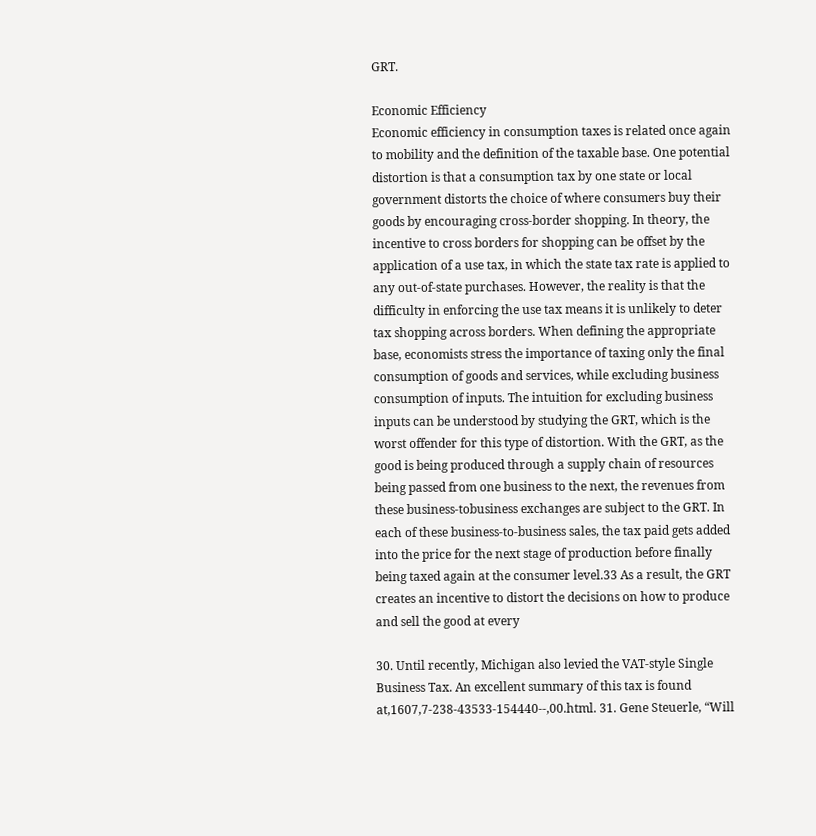GRT.

Economic Efficiency
Economic efficiency in consumption taxes is related once again to mobility and the definition of the taxable base. One potential distortion is that a consumption tax by one state or local government distorts the choice of where consumers buy their goods by encouraging cross-border shopping. In theory, the incentive to cross borders for shopping can be offset by the application of a use tax, in which the state tax rate is applied to any out-of-state purchases. However, the reality is that the difficulty in enforcing the use tax means it is unlikely to deter tax shopping across borders. When defining the appropriate base, economists stress the importance of taxing only the final consumption of goods and services, while excluding business consumption of inputs. The intuition for excluding business inputs can be understood by studying the GRT, which is the worst offender for this type of distortion. With the GRT, as the good is being produced through a supply chain of resources being passed from one business to the next, the revenues from these business-tobusiness exchanges are subject to the GRT. In each of these business-to-business sales, the tax paid gets added into the price for the next stage of production before finally being taxed again at the consumer level.33 As a result, the GRT creates an incentive to distort the decisions on how to produce and sell the good at every

30. Until recently, Michigan also levied the VAT-style Single Business Tax. An excellent summary of this tax is found at,1607,7-238-43533-154440--,00.html. 31. Gene Steuerle, “Will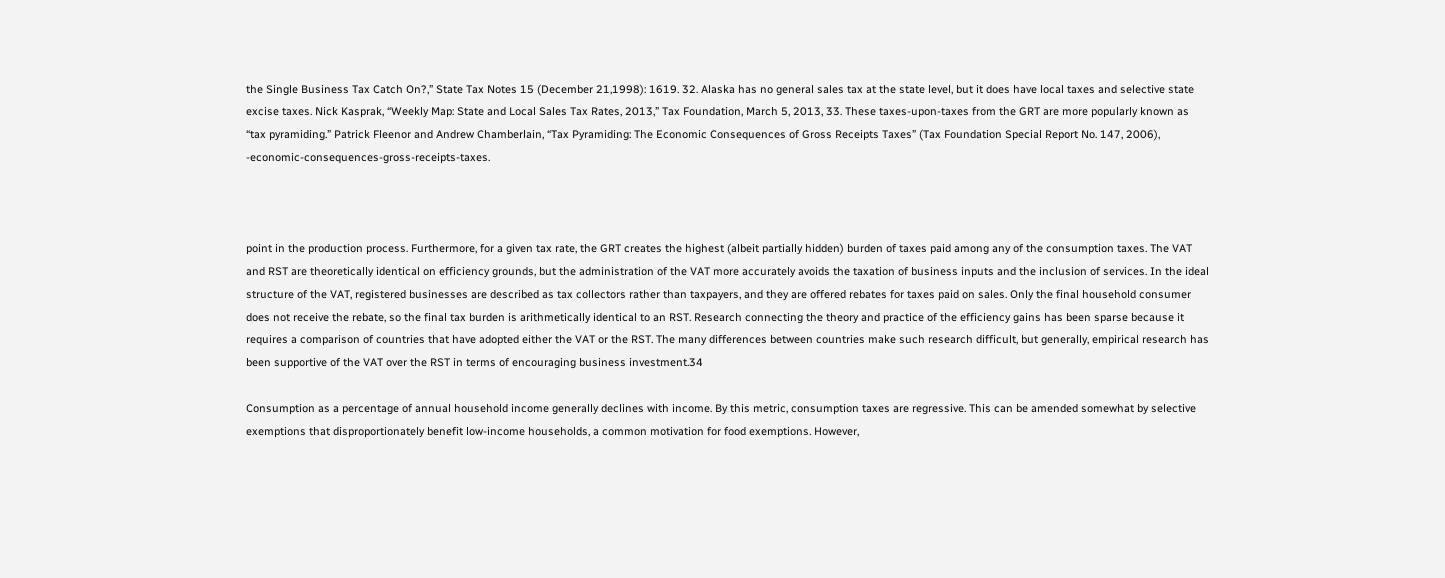the Single Business Tax Catch On?,” State Tax Notes 15 (December 21,1998): 1619. 32. Alaska has no general sales tax at the state level, but it does have local taxes and selective state excise taxes. Nick Kasprak, “Weekly Map: State and Local Sales Tax Rates, 2013,” Tax Foundation, March 5, 2013, 33. These taxes-upon-taxes from the GRT are more popularly known as “tax pyramiding.” Patrick Fleenor and Andrew Chamberlain, “Tax Pyramiding: The Economic Consequences of Gross Receipts Taxes” (Tax Foundation Special Report No. 147, 2006), -economic-consequences-gross-receipts-taxes.



point in the production process. Furthermore, for a given tax rate, the GRT creates the highest (albeit partially hidden) burden of taxes paid among any of the consumption taxes. The VAT and RST are theoretically identical on efficiency grounds, but the administration of the VAT more accurately avoids the taxation of business inputs and the inclusion of services. In the ideal structure of the VAT, registered businesses are described as tax collectors rather than taxpayers, and they are offered rebates for taxes paid on sales. Only the final household consumer does not receive the rebate, so the final tax burden is arithmetically identical to an RST. Research connecting the theory and practice of the efficiency gains has been sparse because it requires a comparison of countries that have adopted either the VAT or the RST. The many differences between countries make such research difficult, but generally, empirical research has been supportive of the VAT over the RST in terms of encouraging business investment.34

Consumption as a percentage of annual household income generally declines with income. By this metric, consumption taxes are regressive. This can be amended somewhat by selective exemptions that disproportionately benefit low-income households, a common motivation for food exemptions. However,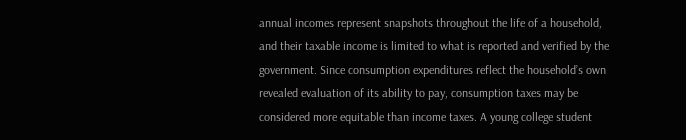annual incomes represent snapshots throughout the life of a household, and their taxable income is limited to what is reported and verified by the government. Since consumption expenditures reflect the household’s own revealed evaluation of its ability to pay, consumption taxes may be considered more equitable than income taxes. A young college student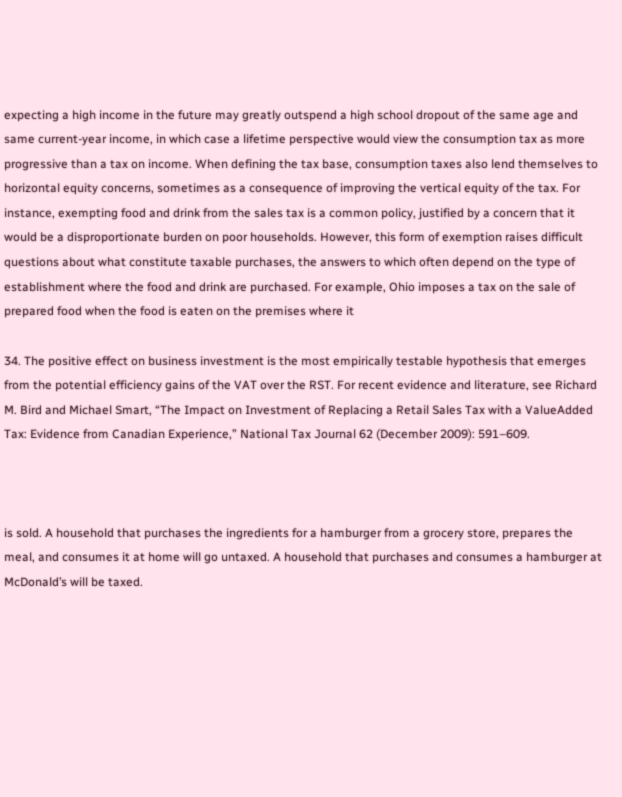expecting a high income in the future may greatly outspend a high school dropout of the same age and same current-year income, in which case a lifetime perspective would view the consumption tax as more progressive than a tax on income. When defining the tax base, consumption taxes also lend themselves to horizontal equity concerns, sometimes as a consequence of improving the vertical equity of the tax. For instance, exempting food and drink from the sales tax is a common policy, justified by a concern that it would be a disproportionate burden on poor households. However, this form of exemption raises difficult questions about what constitute taxable purchases, the answers to which often depend on the type of establishment where the food and drink are purchased. For example, Ohio imposes a tax on the sale of prepared food when the food is eaten on the premises where it

34. The positive effect on business investment is the most empirically testable hypothesis that emerges from the potential efficiency gains of the VAT over the RST. For recent evidence and literature, see Richard M. Bird and Michael Smart, “The Impact on Investment of Replacing a Retail Sales Tax with a ValueAdded Tax: Evidence from Canadian Experience,” National Tax Journal 62 (December 2009): 591–609.



is sold. A household that purchases the ingredients for a hamburger from a grocery store, prepares the meal, and consumes it at home will go untaxed. A household that purchases and consumes a hamburger at McDonald’s will be taxed.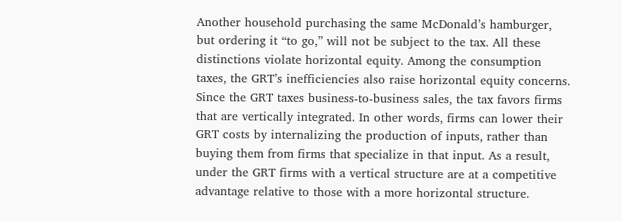Another household purchasing the same McDonald’s hamburger, but ordering it “to go,” will not be subject to the tax. All these distinctions violate horizontal equity. Among the consumption taxes, the GRT’s inefficiencies also raise horizontal equity concerns. Since the GRT taxes business-to-business sales, the tax favors firms that are vertically integrated. In other words, firms can lower their GRT costs by internalizing the production of inputs, rather than buying them from firms that specialize in that input. As a result, under the GRT firms with a vertical structure are at a competitive advantage relative to those with a more horizontal structure.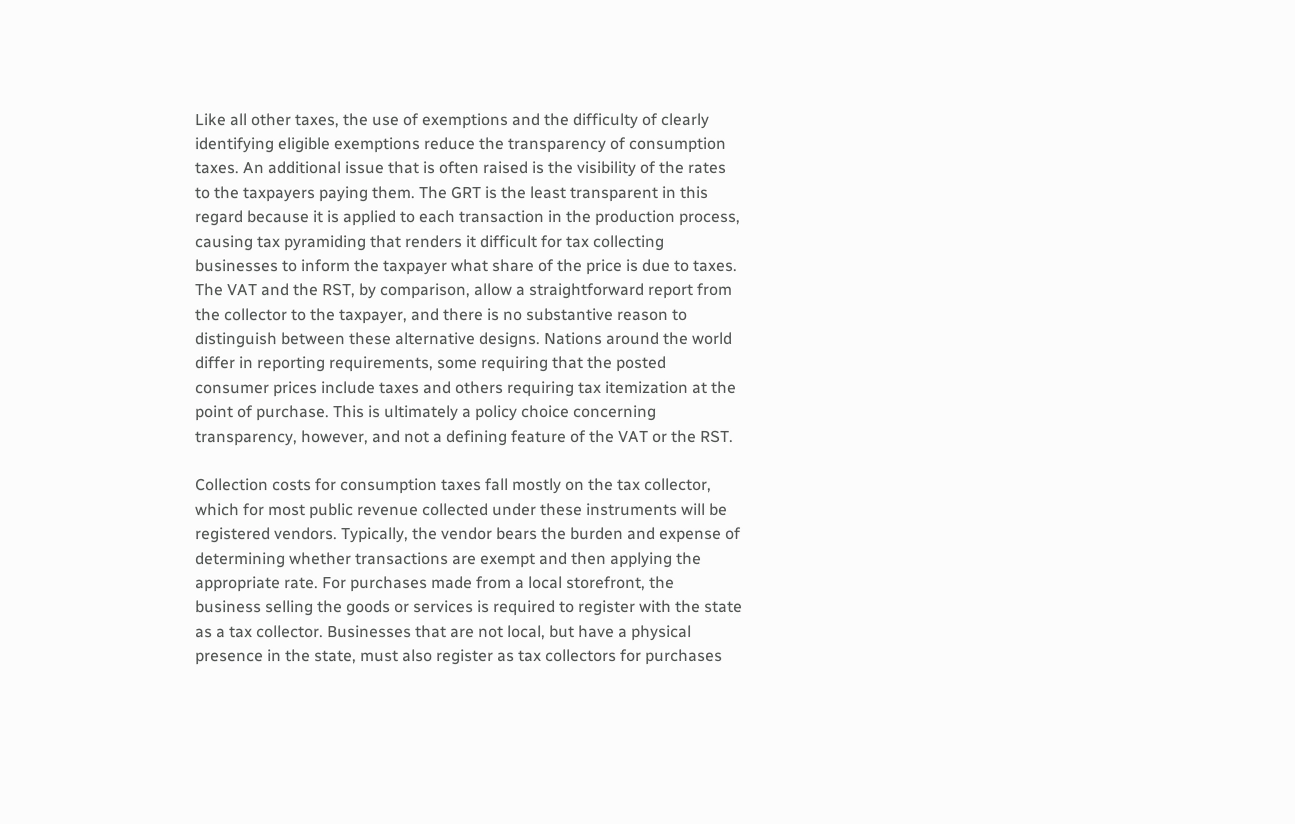Like all other taxes, the use of exemptions and the difficulty of clearly identifying eligible exemptions reduce the transparency of consumption taxes. An additional issue that is often raised is the visibility of the rates to the taxpayers paying them. The GRT is the least transparent in this regard because it is applied to each transaction in the production process, causing tax pyramiding that renders it difficult for tax collecting businesses to inform the taxpayer what share of the price is due to taxes. The VAT and the RST, by comparison, allow a straightforward report from the collector to the taxpayer, and there is no substantive reason to distinguish between these alternative designs. Nations around the world differ in reporting requirements, some requiring that the posted consumer prices include taxes and others requiring tax itemization at the point of purchase. This is ultimately a policy choice concerning transparency, however, and not a defining feature of the VAT or the RST.

Collection costs for consumption taxes fall mostly on the tax collector, which for most public revenue collected under these instruments will be registered vendors. Typically, the vendor bears the burden and expense of determining whether transactions are exempt and then applying the appropriate rate. For purchases made from a local storefront, the business selling the goods or services is required to register with the state as a tax collector. Businesses that are not local, but have a physical presence in the state, must also register as tax collectors for purchases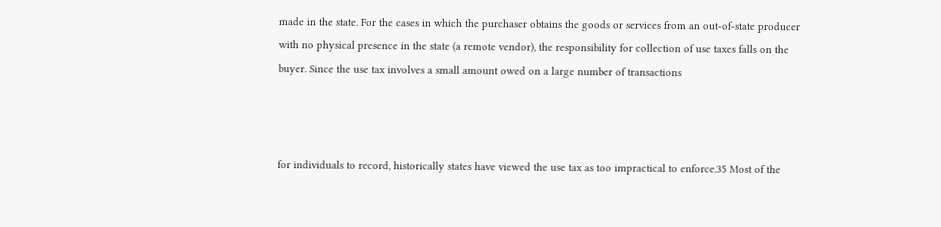made in the state. For the cases in which the purchaser obtains the goods or services from an out-of-state producer with no physical presence in the state (a remote vendor), the responsibility for collection of use taxes falls on the buyer. Since the use tax involves a small amount owed on a large number of transactions



for individuals to record, historically states have viewed the use tax as too impractical to enforce.35 Most of the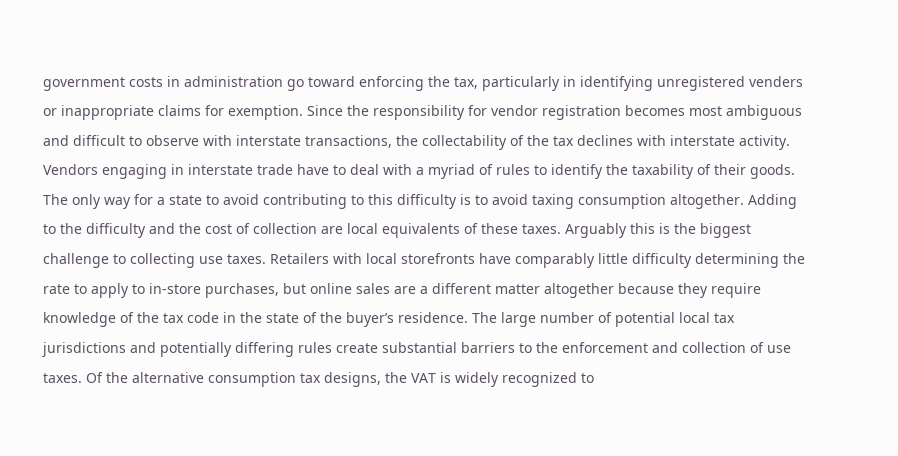government costs in administration go toward enforcing the tax, particularly in identifying unregistered venders or inappropriate claims for exemption. Since the responsibility for vendor registration becomes most ambiguous and difficult to observe with interstate transactions, the collectability of the tax declines with interstate activity. Vendors engaging in interstate trade have to deal with a myriad of rules to identify the taxability of their goods. The only way for a state to avoid contributing to this difficulty is to avoid taxing consumption altogether. Adding to the difficulty and the cost of collection are local equivalents of these taxes. Arguably this is the biggest challenge to collecting use taxes. Retailers with local storefronts have comparably little difficulty determining the rate to apply to in-store purchases, but online sales are a different matter altogether because they require knowledge of the tax code in the state of the buyer’s residence. The large number of potential local tax jurisdictions and potentially differing rules create substantial barriers to the enforcement and collection of use taxes. Of the alternative consumption tax designs, the VAT is widely recognized to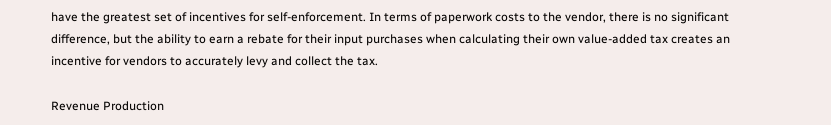have the greatest set of incentives for self-enforcement. In terms of paperwork costs to the vendor, there is no significant difference, but the ability to earn a rebate for their input purchases when calculating their own value-added tax creates an incentive for vendors to accurately levy and collect the tax.

Revenue Production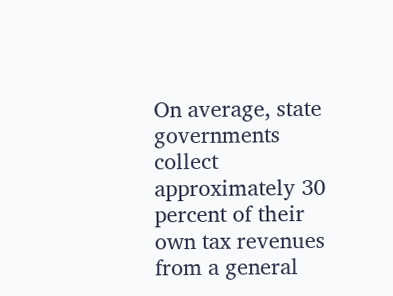On average, state governments collect approximately 30 percent of their own tax revenues from a general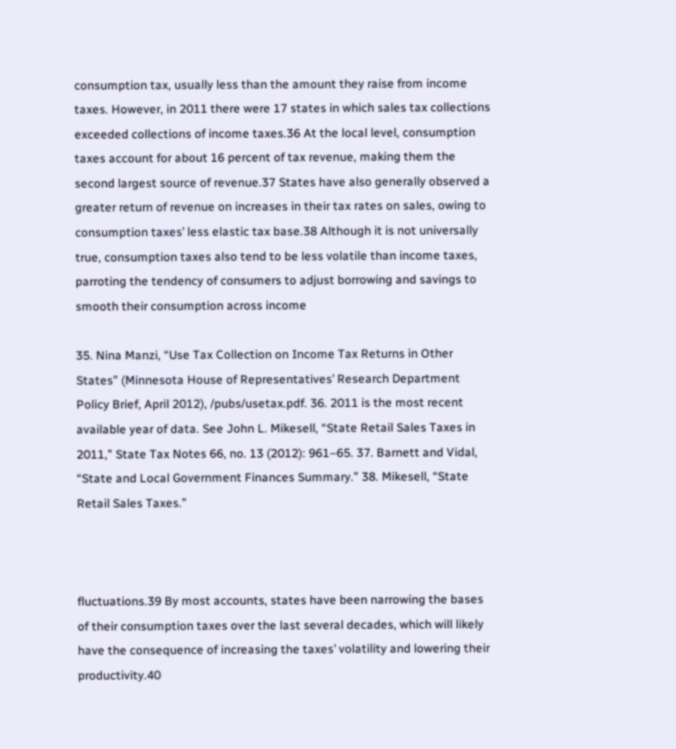consumption tax, usually less than the amount they raise from income taxes. However, in 2011 there were 17 states in which sales tax collections exceeded collections of income taxes.36 At the local level, consumption taxes account for about 16 percent of tax revenue, making them the second largest source of revenue.37 States have also generally observed a greater return of revenue on increases in their tax rates on sales, owing to consumption taxes’ less elastic tax base.38 Although it is not universally true, consumption taxes also tend to be less volatile than income taxes, parroting the tendency of consumers to adjust borrowing and savings to smooth their consumption across income

35. Nina Manzi, “Use Tax Collection on Income Tax Returns in Other States” (Minnesota House of Representatives’ Research Department Policy Brief, April 2012), /pubs/usetax.pdf. 36. 2011 is the most recent available year of data. See John L. Mikesell, “State Retail Sales Taxes in 2011,” State Tax Notes 66, no. 13 (2012): 961–65. 37. Barnett and Vidal, “State and Local Government Finances Summary.” 38. Mikesell, “State Retail Sales Taxes.”



fluctuations.39 By most accounts, states have been narrowing the bases of their consumption taxes over the last several decades, which will likely have the consequence of increasing the taxes’ volatility and lowering their productivity.40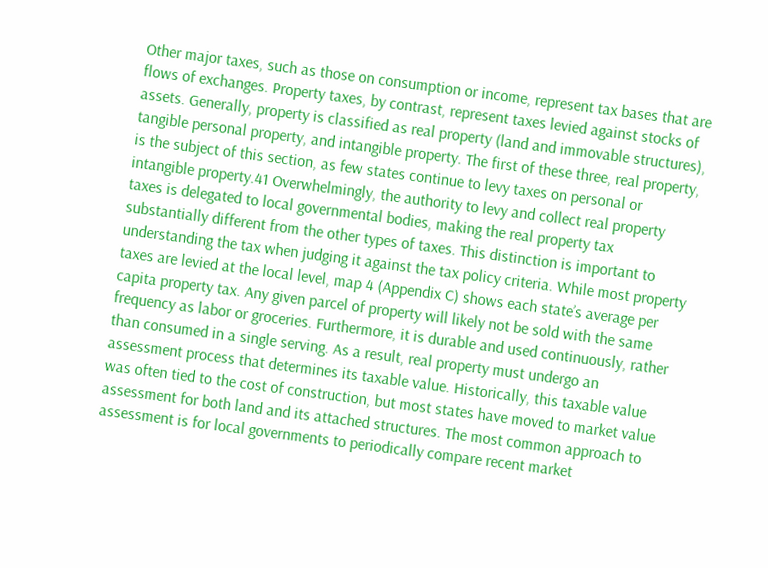Other major taxes, such as those on consumption or income, represent tax bases that are flows of exchanges. Property taxes, by contrast, represent taxes levied against stocks of assets. Generally, property is classified as real property (land and immovable structures), tangible personal property, and intangible property. The first of these three, real property, is the subject of this section, as few states continue to levy taxes on personal or intangible property.41 Overwhelmingly, the authority to levy and collect real property taxes is delegated to local governmental bodies, making the real property tax substantially different from the other types of taxes. This distinction is important to understanding the tax when judging it against the tax policy criteria. While most property taxes are levied at the local level, map 4 (Appendix C) shows each state’s average per capita property tax. Any given parcel of property will likely not be sold with the same frequency as labor or groceries. Furthermore, it is durable and used continuously, rather than consumed in a single serving. As a result, real property must undergo an assessment process that determines its taxable value. Historically, this taxable value was often tied to the cost of construction, but most states have moved to market value assessment for both land and its attached structures. The most common approach to assessment is for local governments to periodically compare recent market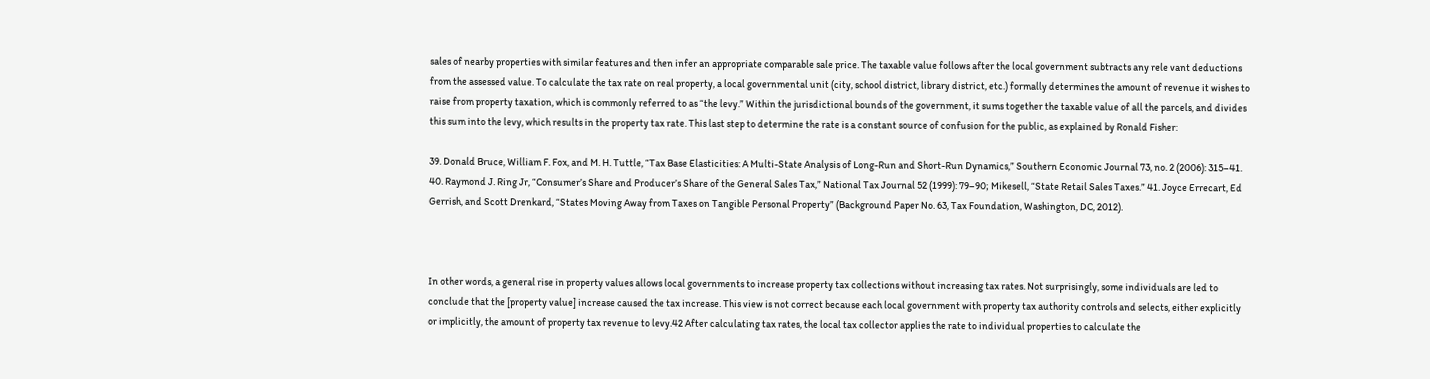sales of nearby properties with similar features and then infer an appropriate comparable sale price. The taxable value follows after the local government subtracts any rele vant deductions from the assessed value. To calculate the tax rate on real property, a local governmental unit (city, school district, library district, etc.) formally determines the amount of revenue it wishes to raise from property taxation, which is commonly referred to as “the levy.” Within the jurisdictional bounds of the government, it sums together the taxable value of all the parcels, and divides this sum into the levy, which results in the property tax rate. This last step to determine the rate is a constant source of confusion for the public, as explained by Ronald Fisher:

39. Donald Bruce, William F. Fox, and M. H. Tuttle, “Tax Base Elasticities: A Multi-State Analysis of Long-Run and Short-Run Dynamics,” Southern Economic Journal 73, no. 2 (2006): 315–41. 40. Raymond J. Ring Jr, “Consumer’s Share and Producer’s Share of the General Sales Tax,” National Tax Journal 52 (1999): 79–90; Mikesell, “State Retail Sales Taxes.” 41. Joyce Errecart, Ed Gerrish, and Scott Drenkard, “States Moving Away from Taxes on Tangible Personal Property” (Background Paper No. 63, Tax Foundation, Washington, DC, 2012).



In other words, a general rise in property values allows local governments to increase property tax collections without increasing tax rates. Not surprisingly, some individuals are led to conclude that the [property value] increase caused the tax increase. This view is not correct because each local government with property tax authority controls and selects, either explicitly or implicitly, the amount of property tax revenue to levy.42 After calculating tax rates, the local tax collector applies the rate to individual properties to calculate the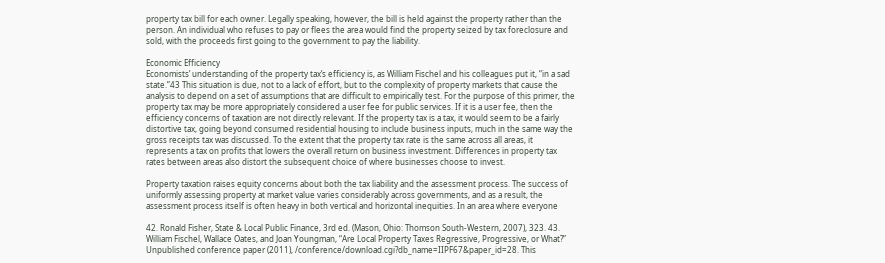property tax bill for each owner. Legally speaking, however, the bill is held against the property rather than the person. An individual who refuses to pay or flees the area would find the property seized by tax foreclosure and sold, with the proceeds first going to the government to pay the liability.

Economic Efficiency
Economists’ understanding of the property tax’s efficiency is, as William Fischel and his colleagues put it, “in a sad state.”43 This situation is due, not to a lack of effort, but to the complexity of property markets that cause the analysis to depend on a set of assumptions that are difficult to empirically test. For the purpose of this primer, the property tax may be more appropriately considered a user fee for public services. If it is a user fee, then the efficiency concerns of taxation are not directly relevant. If the property tax is a tax, it would seem to be a fairly distortive tax, going beyond consumed residential housing to include business inputs, much in the same way the gross receipts tax was discussed. To the extent that the property tax rate is the same across all areas, it represents a tax on profits that lowers the overall return on business investment. Differences in property tax rates between areas also distort the subsequent choice of where businesses choose to invest.

Property taxation raises equity concerns about both the tax liability and the assessment process. The success of uniformly assessing property at market value varies considerably across governments, and as a result, the assessment process itself is often heavy in both vertical and horizontal inequities. In an area where everyone

42. Ronald Fisher, State & Local Public Finance, 3rd ed. (Mason, Ohio: Thomson South-Western, 2007), 323. 43. William Fischel, Wallace Oates, and Joan Youngman, “Are Local Property Taxes Regressive, Progressive, or What?” Unpublished conference paper (2011), /conference/download.cgi?db_name=IIPF67&paper_id=28. This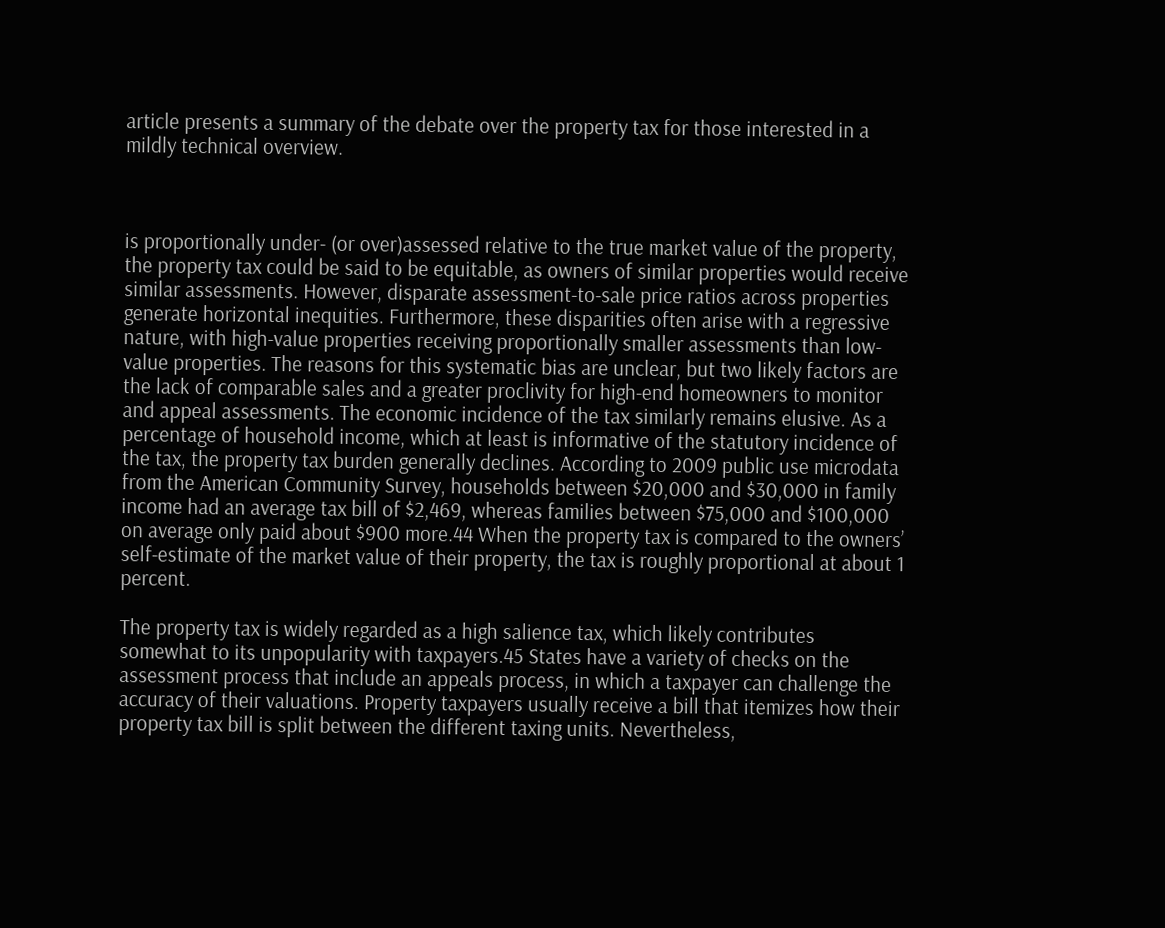article presents a summary of the debate over the property tax for those interested in a mildly technical overview.



is proportionally under- (or over)assessed relative to the true market value of the property, the property tax could be said to be equitable, as owners of similar properties would receive similar assessments. However, disparate assessment-to-sale price ratios across properties generate horizontal inequities. Furthermore, these disparities often arise with a regressive nature, with high-value properties receiving proportionally smaller assessments than low-value properties. The reasons for this systematic bias are unclear, but two likely factors are the lack of comparable sales and a greater proclivity for high-end homeowners to monitor and appeal assessments. The economic incidence of the tax similarly remains elusive. As a percentage of household income, which at least is informative of the statutory incidence of the tax, the property tax burden generally declines. According to 2009 public use microdata from the American Community Survey, households between $20,000 and $30,000 in family income had an average tax bill of $2,469, whereas families between $75,000 and $100,000 on average only paid about $900 more.44 When the property tax is compared to the owners’ self-estimate of the market value of their property, the tax is roughly proportional at about 1 percent.

The property tax is widely regarded as a high salience tax, which likely contributes somewhat to its unpopularity with taxpayers.45 States have a variety of checks on the assessment process that include an appeals process, in which a taxpayer can challenge the accuracy of their valuations. Property taxpayers usually receive a bill that itemizes how their property tax bill is split between the different taxing units. Nevertheless,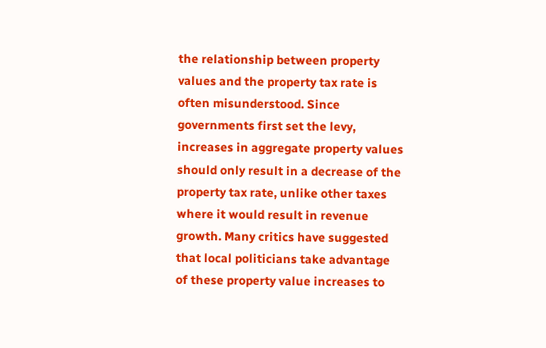the relationship between property values and the property tax rate is often misunderstood. Since governments first set the levy, increases in aggregate property values should only result in a decrease of the property tax rate, unlike other taxes where it would result in revenue growth. Many critics have suggested that local politicians take advantage of these property value increases to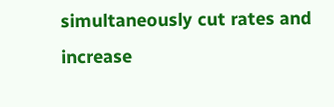simultaneously cut rates and increase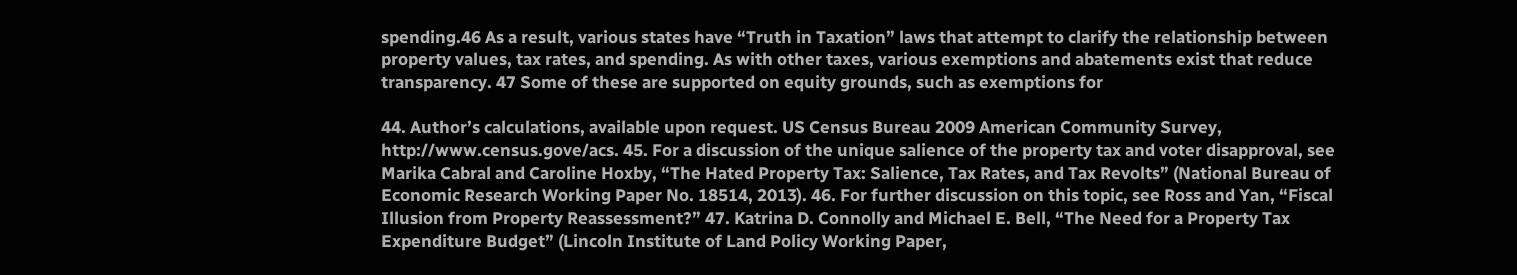spending.46 As a result, various states have “Truth in Taxation” laws that attempt to clarify the relationship between property values, tax rates, and spending. As with other taxes, various exemptions and abatements exist that reduce transparency. 47 Some of these are supported on equity grounds, such as exemptions for

44. Author’s calculations, available upon request. US Census Bureau 2009 American Community Survey, http://www.census.gove/acs. 45. For a discussion of the unique salience of the property tax and voter disapproval, see Marika Cabral and Caroline Hoxby, “The Hated Property Tax: Salience, Tax Rates, and Tax Revolts” (National Bureau of Economic Research Working Paper No. 18514, 2013). 46. For further discussion on this topic, see Ross and Yan, “Fiscal Illusion from Property Reassessment?” 47. Katrina D. Connolly and Michael E. Bell, “The Need for a Property Tax Expenditure Budget” (Lincoln Institute of Land Policy Working Paper,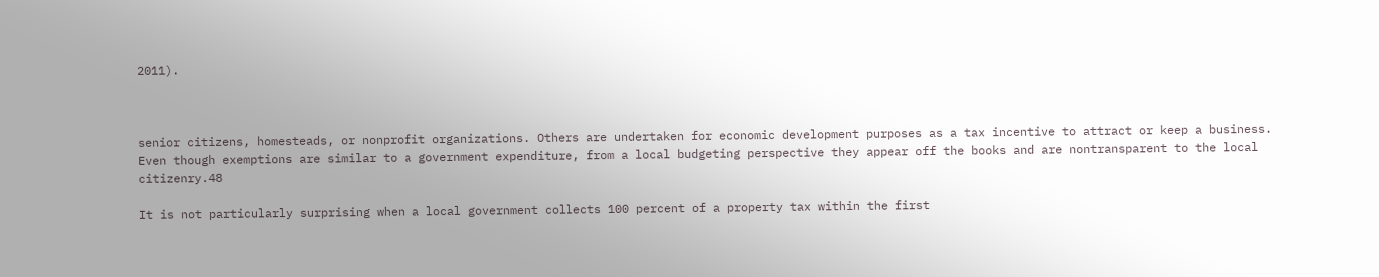2011).



senior citizens, homesteads, or nonprofit organizations. Others are undertaken for economic development purposes as a tax incentive to attract or keep a business. Even though exemptions are similar to a government expenditure, from a local budgeting perspective they appear off the books and are nontransparent to the local citizenry.48

It is not particularly surprising when a local government collects 100 percent of a property tax within the first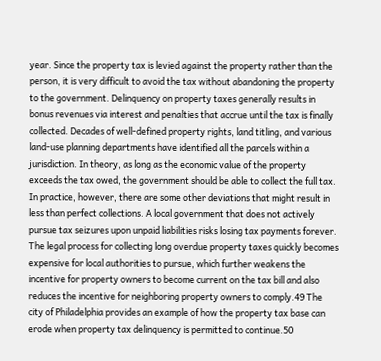year. Since the property tax is levied against the property rather than the person, it is very difficult to avoid the tax without abandoning the property to the government. Delinquency on property taxes generally results in bonus revenues via interest and penalties that accrue until the tax is finally collected. Decades of well-defined property rights, land titling, and various land-use planning departments have identified all the parcels within a jurisdiction. In theory, as long as the economic value of the property exceeds the tax owed, the government should be able to collect the full tax. In practice, however, there are some other deviations that might result in less than perfect collections. A local government that does not actively pursue tax seizures upon unpaid liabilities risks losing tax payments forever. The legal process for collecting long overdue property taxes quickly becomes expensive for local authorities to pursue, which further weakens the incentive for property owners to become current on the tax bill and also reduces the incentive for neighboring property owners to comply.49 The city of Philadelphia provides an example of how the property tax base can erode when property tax delinquency is permitted to continue.50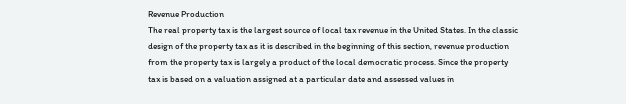Revenue Production
The real property tax is the largest source of local tax revenue in the United States. In the classic design of the property tax as it is described in the beginning of this section, revenue production from the property tax is largely a product of the local democratic process. Since the property tax is based on a valuation assigned at a particular date and assessed values in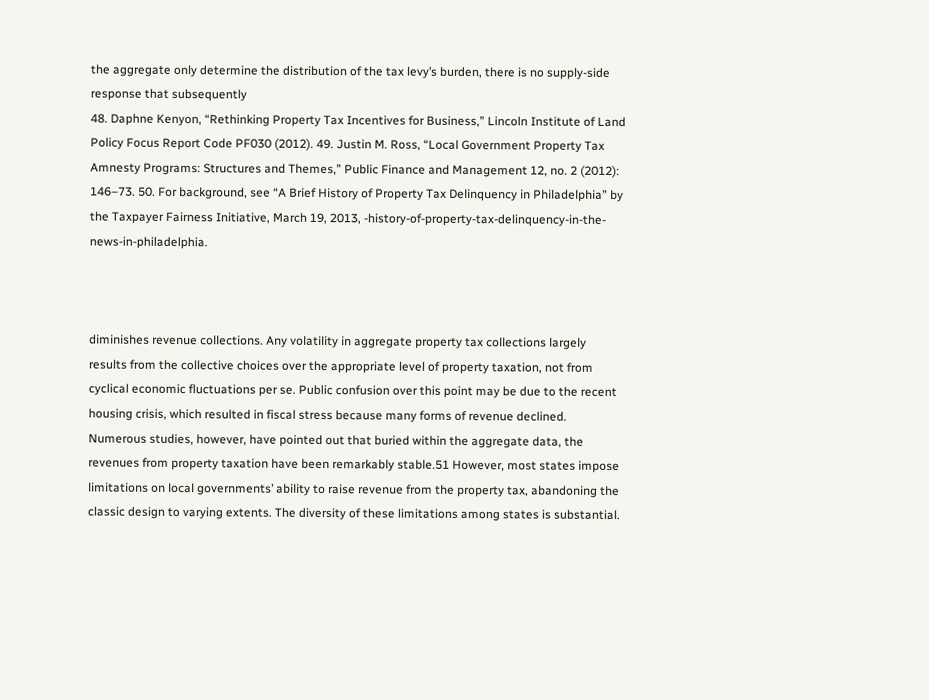the aggregate only determine the distribution of the tax levy’s burden, there is no supply-side response that subsequently
48. Daphne Kenyon, “Rethinking Property Tax Incentives for Business,” Lincoln Institute of Land Policy Focus Report Code PF030 (2012). 49. Justin M. Ross, “Local Government Property Tax Amnesty Programs: Structures and Themes,” Public Finance and Management 12, no. 2 (2012): 146–73. 50. For background, see “A Brief History of Property Tax Delinquency in Philadelphia” by the Taxpayer Fairness Initiative, March 19, 2013, -history-of-property-tax-delinquency-in-the-news-in-philadelphia.



diminishes revenue collections. Any volatility in aggregate property tax collections largely results from the collective choices over the appropriate level of property taxation, not from cyclical economic fluctuations per se. Public confusion over this point may be due to the recent housing crisis, which resulted in fiscal stress because many forms of revenue declined. Numerous studies, however, have pointed out that buried within the aggregate data, the revenues from property taxation have been remarkably stable.51 However, most states impose limitations on local governments’ ability to raise revenue from the property tax, abandoning the classic design to varying extents. The diversity of these limitations among states is substantial.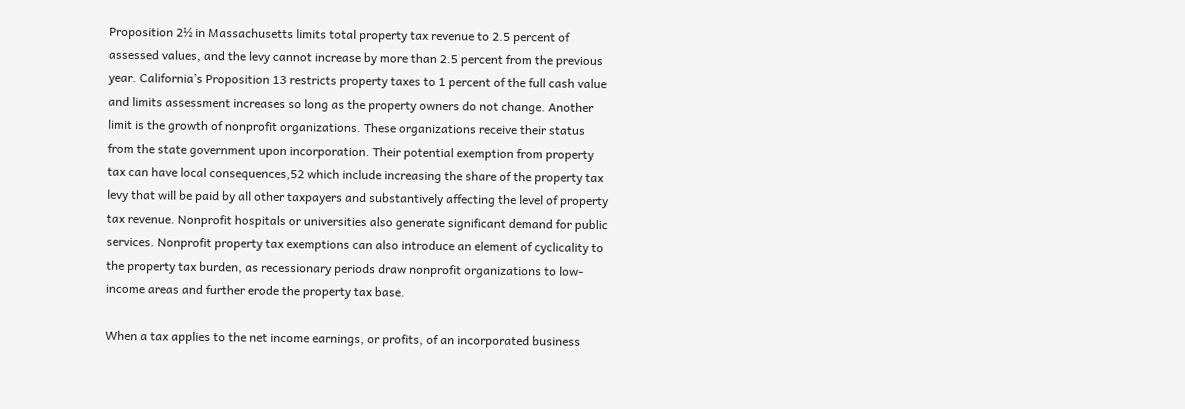Proposition 2½ in Massachusetts limits total property tax revenue to 2.5 percent of assessed values, and the levy cannot increase by more than 2.5 percent from the previous year. California’s Proposition 13 restricts property taxes to 1 percent of the full cash value and limits assessment increases so long as the property owners do not change. Another limit is the growth of nonprofit organizations. These organizations receive their status from the state government upon incorporation. Their potential exemption from property tax can have local consequences,52 which include increasing the share of the property tax levy that will be paid by all other taxpayers and substantively affecting the level of property tax revenue. Nonprofit hospitals or universities also generate significant demand for public services. Nonprofit property tax exemptions can also introduce an element of cyclicality to the property tax burden, as recessionary periods draw nonprofit organizations to low-income areas and further erode the property tax base.

When a tax applies to the net income earnings, or profits, of an incorporated business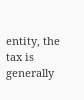entity, the tax is generally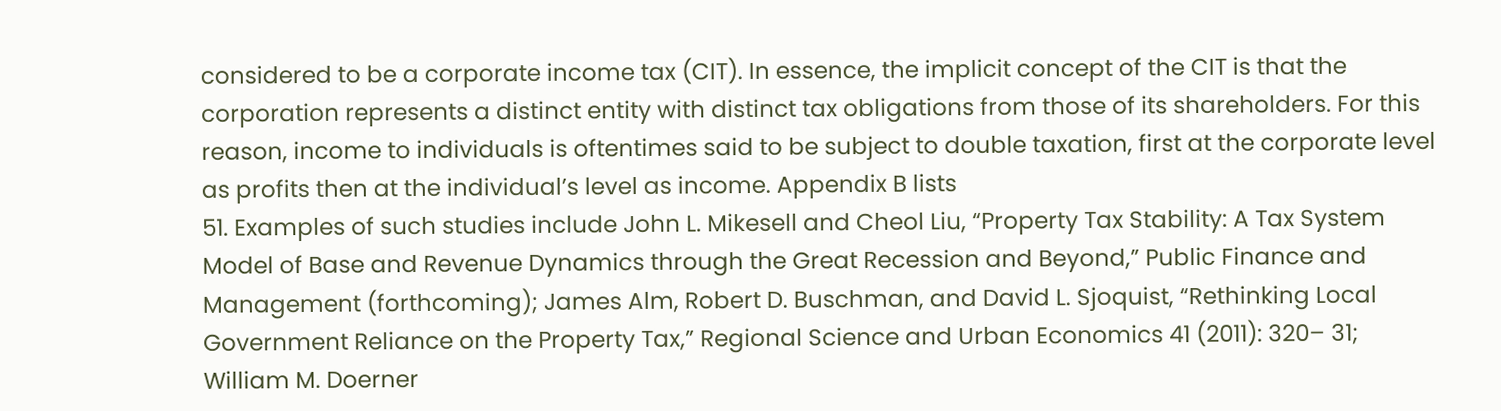considered to be a corporate income tax (CIT). In essence, the implicit concept of the CIT is that the corporation represents a distinct entity with distinct tax obligations from those of its shareholders. For this reason, income to individuals is oftentimes said to be subject to double taxation, first at the corporate level as profits then at the individual’s level as income. Appendix B lists
51. Examples of such studies include John L. Mikesell and Cheol Liu, “Property Tax Stability: A Tax System Model of Base and Revenue Dynamics through the Great Recession and Beyond,” Public Finance and Management (forthcoming); James Alm, Robert D. Buschman, and David L. Sjoquist, “Rethinking Local Government Reliance on the Property Tax,” Regional Science and Urban Economics 41 (2011): 320– 31; William M. Doerner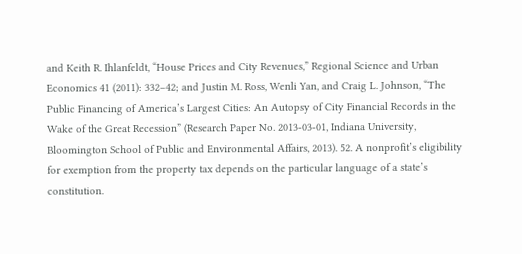and Keith R. Ihlanfeldt, “House Prices and City Revenues,” Regional Science and Urban Economics 41 (2011): 332–42; and Justin M. Ross, Wenli Yan, and Craig L. Johnson, “The Public Financing of America’s Largest Cities: An Autopsy of City Financial Records in the Wake of the Great Recession” (Research Paper No. 2013-03-01, Indiana University, Bloomington School of Public and Environmental Affairs, 2013). 52. A nonprofit’s eligibility for exemption from the property tax depends on the particular language of a state’s constitution.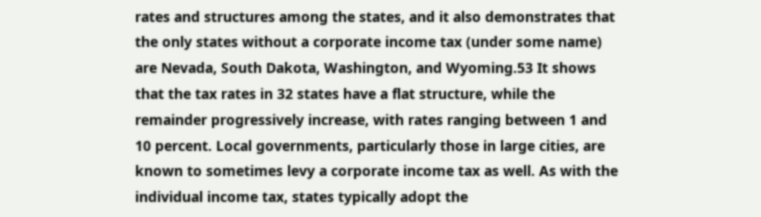rates and structures among the states, and it also demonstrates that the only states without a corporate income tax (under some name) are Nevada, South Dakota, Washington, and Wyoming.53 It shows that the tax rates in 32 states have a flat structure, while the remainder progressively increase, with rates ranging between 1 and 10 percent. Local governments, particularly those in large cities, are known to sometimes levy a corporate income tax as well. As with the individual income tax, states typically adopt the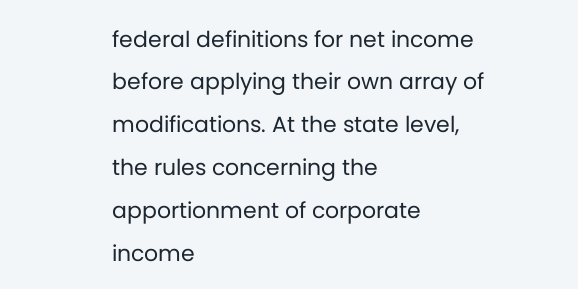federal definitions for net income before applying their own array of modifications. At the state level, the rules concerning the apportionment of corporate income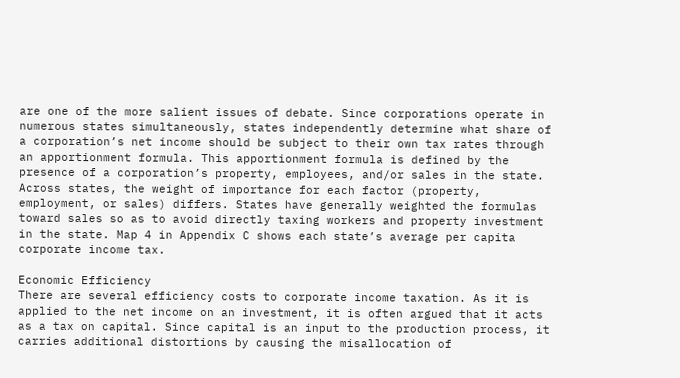are one of the more salient issues of debate. Since corporations operate in numerous states simultaneously, states independently determine what share of a corporation’s net income should be subject to their own tax rates through an apportionment formula. This apportionment formula is defined by the presence of a corporation’s property, employees, and/or sales in the state. Across states, the weight of importance for each factor (property, employment, or sales) differs. States have generally weighted the formulas toward sales so as to avoid directly taxing workers and property investment in the state. Map 4 in Appendix C shows each state’s average per capita corporate income tax.

Economic Efficiency
There are several efficiency costs to corporate income taxation. As it is applied to the net income on an investment, it is often argued that it acts as a tax on capital. Since capital is an input to the production process, it carries additional distortions by causing the misallocation of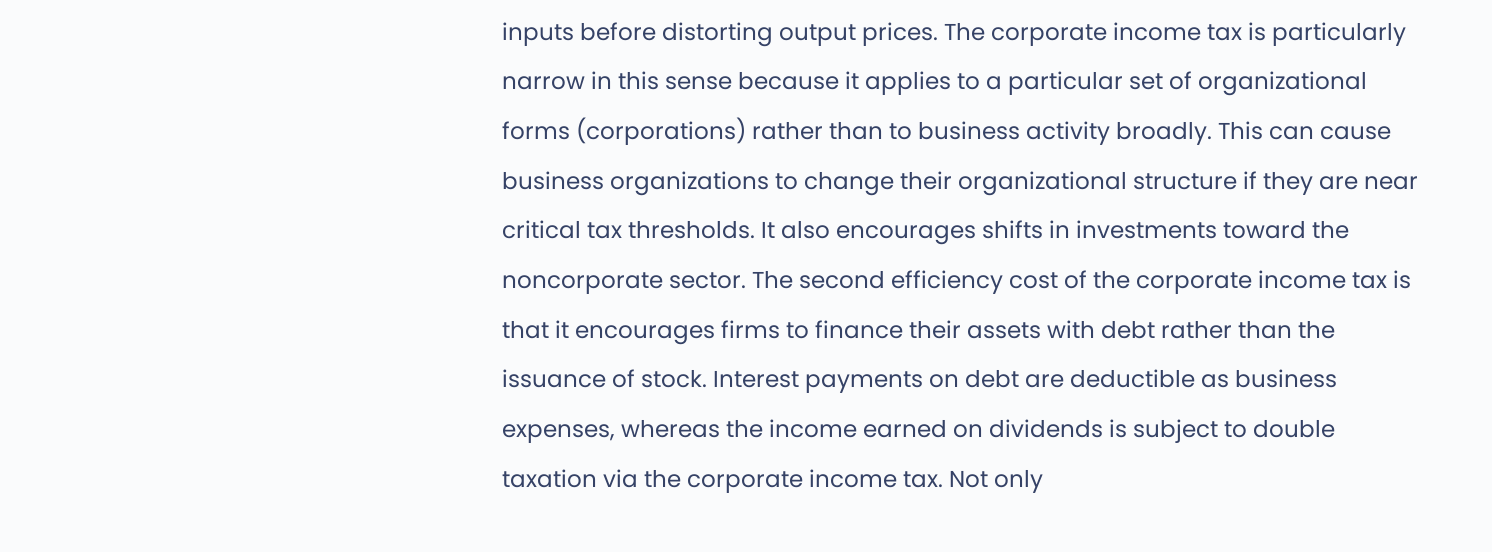inputs before distorting output prices. The corporate income tax is particularly narrow in this sense because it applies to a particular set of organizational forms (corporations) rather than to business activity broadly. This can cause business organizations to change their organizational structure if they are near critical tax thresholds. It also encourages shifts in investments toward the noncorporate sector. The second efficiency cost of the corporate income tax is that it encourages firms to finance their assets with debt rather than the issuance of stock. Interest payments on debt are deductible as business expenses, whereas the income earned on dividends is subject to double taxation via the corporate income tax. Not only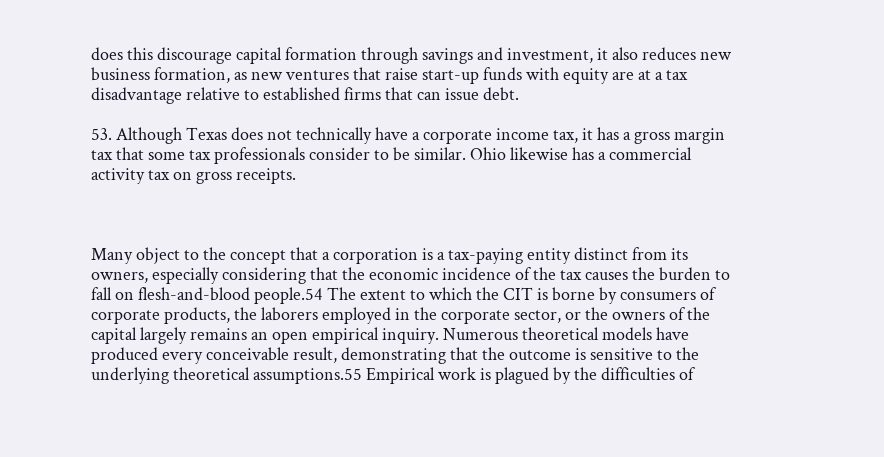does this discourage capital formation through savings and investment, it also reduces new business formation, as new ventures that raise start-up funds with equity are at a tax disadvantage relative to established firms that can issue debt.

53. Although Texas does not technically have a corporate income tax, it has a gross margin tax that some tax professionals consider to be similar. Ohio likewise has a commercial activity tax on gross receipts.



Many object to the concept that a corporation is a tax-paying entity distinct from its owners, especially considering that the economic incidence of the tax causes the burden to fall on flesh-and-blood people.54 The extent to which the CIT is borne by consumers of corporate products, the laborers employed in the corporate sector, or the owners of the capital largely remains an open empirical inquiry. Numerous theoretical models have produced every conceivable result, demonstrating that the outcome is sensitive to the underlying theoretical assumptions.55 Empirical work is plagued by the difficulties of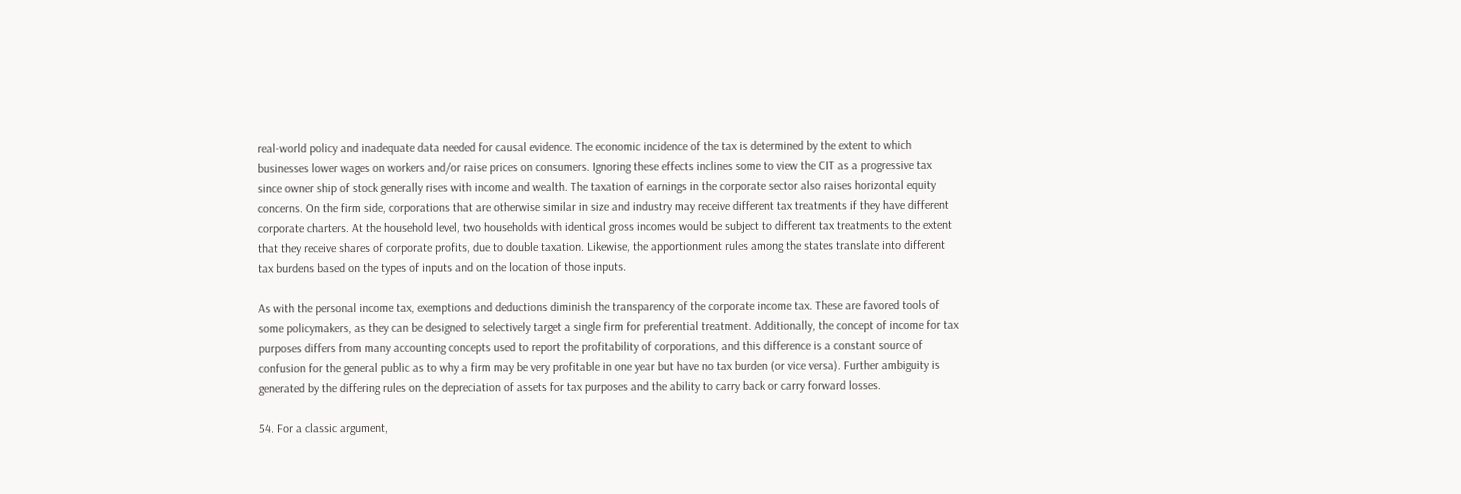real-world policy and inadequate data needed for causal evidence. The economic incidence of the tax is determined by the extent to which businesses lower wages on workers and/or raise prices on consumers. Ignoring these effects inclines some to view the CIT as a progressive tax since owner ship of stock generally rises with income and wealth. The taxation of earnings in the corporate sector also raises horizontal equity concerns. On the firm side, corporations that are otherwise similar in size and industry may receive different tax treatments if they have different corporate charters. At the household level, two households with identical gross incomes would be subject to different tax treatments to the extent that they receive shares of corporate profits, due to double taxation. Likewise, the apportionment rules among the states translate into different tax burdens based on the types of inputs and on the location of those inputs.

As with the personal income tax, exemptions and deductions diminish the transparency of the corporate income tax. These are favored tools of some policymakers, as they can be designed to selectively target a single firm for preferential treatment. Additionally, the concept of income for tax purposes differs from many accounting concepts used to report the profitability of corporations, and this difference is a constant source of confusion for the general public as to why a firm may be very profitable in one year but have no tax burden (or vice versa). Further ambiguity is generated by the differing rules on the depreciation of assets for tax purposes and the ability to carry back or carry forward losses.

54. For a classic argument,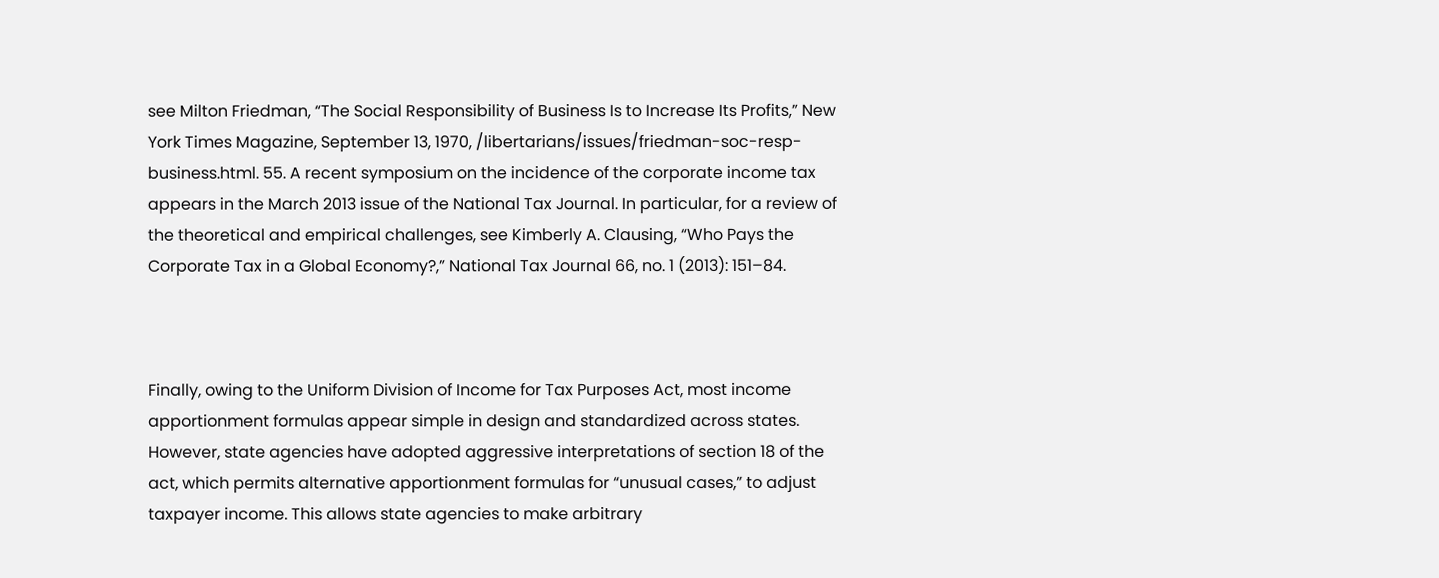see Milton Friedman, “The Social Responsibility of Business Is to Increase Its Profits,” New York Times Magazine, September 13, 1970, /libertarians/issues/friedman-soc-resp-business.html. 55. A recent symposium on the incidence of the corporate income tax appears in the March 2013 issue of the National Tax Journal. In particular, for a review of the theoretical and empirical challenges, see Kimberly A. Clausing, “Who Pays the Corporate Tax in a Global Economy?,” National Tax Journal 66, no. 1 (2013): 151–84.



Finally, owing to the Uniform Division of Income for Tax Purposes Act, most income apportionment formulas appear simple in design and standardized across states. However, state agencies have adopted aggressive interpretations of section 18 of the act, which permits alternative apportionment formulas for “unusual cases,” to adjust taxpayer income. This allows state agencies to make arbitrary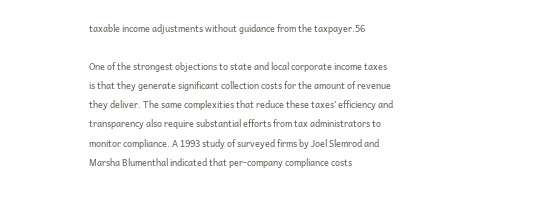taxable income adjustments without guidance from the taxpayer.56

One of the strongest objections to state and local corporate income taxes is that they generate significant collection costs for the amount of revenue they deliver. The same complexities that reduce these taxes’ efficiency and transparency also require substantial efforts from tax administrators to monitor compliance. A 1993 study of surveyed firms by Joel Slemrod and Marsha Blumenthal indicated that per-company compliance costs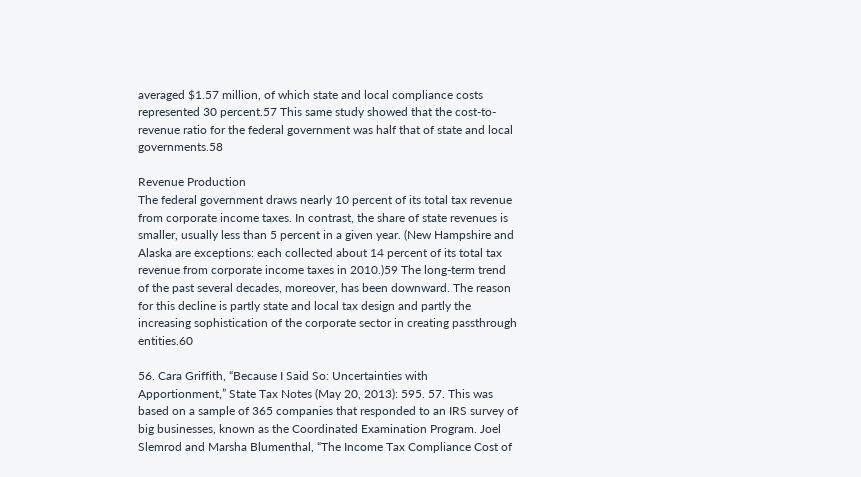averaged $1.57 million, of which state and local compliance costs represented 30 percent.57 This same study showed that the cost-to-revenue ratio for the federal government was half that of state and local governments.58

Revenue Production
The federal government draws nearly 10 percent of its total tax revenue from corporate income taxes. In contrast, the share of state revenues is smaller, usually less than 5 percent in a given year. (New Hampshire and Alaska are exceptions: each collected about 14 percent of its total tax revenue from corporate income taxes in 2010.)59 The long-term trend of the past several decades, moreover, has been downward. The reason for this decline is partly state and local tax design and partly the increasing sophistication of the corporate sector in creating passthrough entities.60

56. Cara Griffith, “Because I Said So: Uncertainties with Apportionment,” State Tax Notes (May 20, 2013): 595. 57. This was based on a sample of 365 companies that responded to an IRS survey of big businesses, known as the Coordinated Examination Program. Joel Slemrod and Marsha Blumenthal, “The Income Tax Compliance Cost of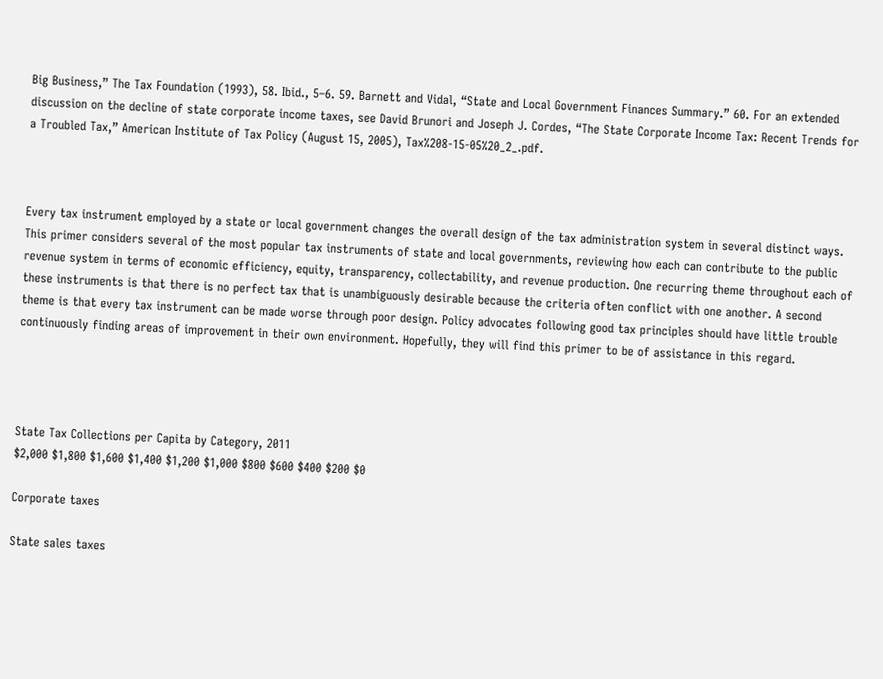Big Business,” The Tax Foundation (1993), 58. Ibid., 5–6. 59. Barnett and Vidal, “State and Local Government Finances Summary.” 60. For an extended discussion on the decline of state corporate income taxes, see David Brunori and Joseph J. Cordes, “The State Corporate Income Tax: Recent Trends for a Troubled Tax,” American Institute of Tax Policy (August 15, 2005), Tax%208-15-05%20_2_.pdf.



Every tax instrument employed by a state or local government changes the overall design of the tax administration system in several distinct ways. This primer considers several of the most popular tax instruments of state and local governments, reviewing how each can contribute to the public revenue system in terms of economic efficiency, equity, transparency, collectability, and revenue production. One recurring theme throughout each of these instruments is that there is no perfect tax that is unambiguously desirable because the criteria often conflict with one another. A second theme is that every tax instrument can be made worse through poor design. Policy advocates following good tax principles should have little trouble continuously finding areas of improvement in their own environment. Hopefully, they will find this primer to be of assistance in this regard.




State Tax Collections per Capita by Category, 2011
$2,000 $1,800 $1,600 $1,400 $1,200 $1,000 $800 $600 $400 $200 $0

Corporate taxes

State sales taxes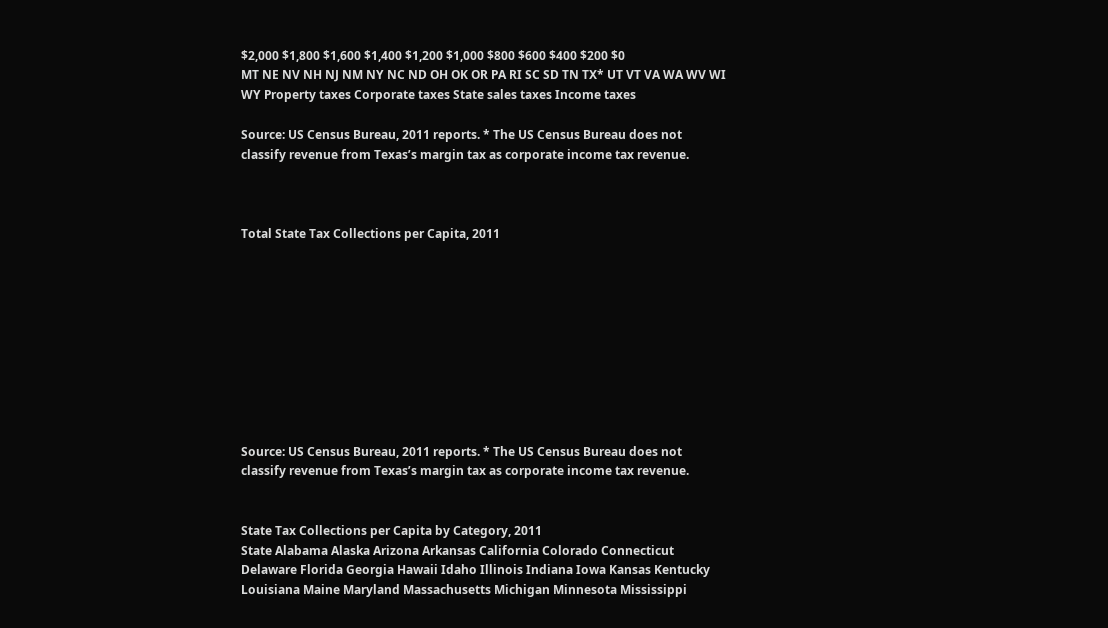$2,000 $1,800 $1,600 $1,400 $1,200 $1,000 $800 $600 $400 $200 $0
MT NE NV NH NJ NM NY NC ND OH OK OR PA RI SC SD TN TX* UT VT VA WA WV WI WY Property taxes Corporate taxes State sales taxes Income taxes

Source: US Census Bureau, 2011 reports. * The US Census Bureau does not classify revenue from Texas’s margin tax as corporate income tax revenue.



Total State Tax Collections per Capita, 2011










Source: US Census Bureau, 2011 reports. * The US Census Bureau does not classify revenue from Texas’s margin tax as corporate income tax revenue.


State Tax Collections per Capita by Category, 2011
State Alabama Alaska Arizona Arkansas California Colorado Connecticut Delaware Florida Georgia Hawaii Idaho Illinois Indiana Iowa Kansas Kentucky Louisiana Maine Maryland Massachusetts Michigan Minnesota Mississippi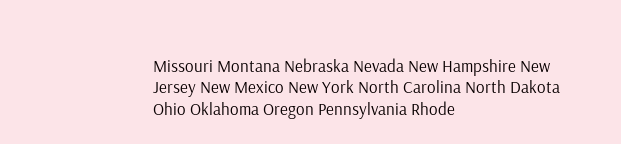Missouri Montana Nebraska Nevada New Hampshire New Jersey New Mexico New York North Carolina North Dakota Ohio Oklahoma Oregon Pennsylvania Rhode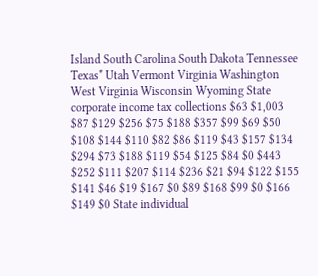Island South Carolina South Dakota Tennessee Texas* Utah Vermont Virginia Washington West Virginia Wisconsin Wyoming State corporate income tax collections $63 $1,003 $87 $129 $256 $75 $188 $357 $99 $69 $50 $108 $144 $110 $82 $86 $119 $43 $157 $134 $294 $73 $188 $119 $54 $125 $84 $0 $443 $252 $111 $207 $114 $236 $21 $94 $122 $155 $141 $46 $19 $167 $0 $89 $168 $99 $0 $166 $149 $0 State individual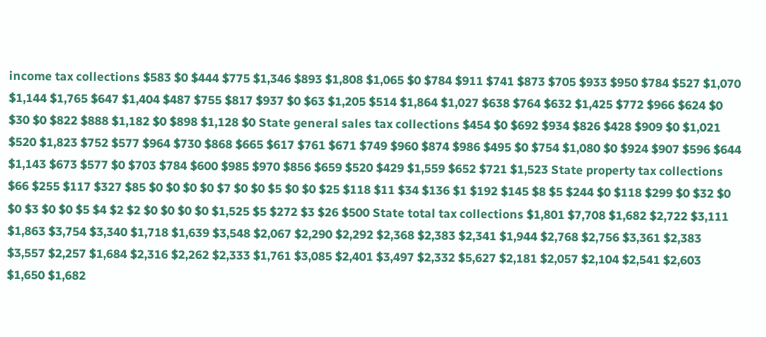income tax collections $583 $0 $444 $775 $1,346 $893 $1,808 $1,065 $0 $784 $911 $741 $873 $705 $933 $950 $784 $527 $1,070 $1,144 $1,765 $647 $1,404 $487 $755 $817 $937 $0 $63 $1,205 $514 $1,864 $1,027 $638 $764 $632 $1,425 $772 $966 $624 $0 $30 $0 $822 $888 $1,182 $0 $898 $1,128 $0 State general sales tax collections $454 $0 $692 $934 $826 $428 $909 $0 $1,021 $520 $1,823 $752 $577 $964 $730 $868 $665 $617 $761 $671 $749 $960 $874 $986 $495 $0 $754 $1,080 $0 $924 $907 $596 $644 $1,143 $673 $577 $0 $703 $784 $600 $985 $970 $856 $659 $520 $429 $1,559 $652 $721 $1,523 State property tax collections $66 $255 $117 $327 $85 $0 $0 $0 $0 $7 $0 $0 $5 $0 $0 $25 $118 $11 $34 $136 $1 $192 $145 $8 $5 $244 $0 $118 $299 $0 $32 $0 $0 $3 $0 $0 $5 $4 $2 $2 $0 $0 $0 $0 $1,525 $5 $272 $3 $26 $500 State total tax collections $1,801 $7,708 $1,682 $2,722 $3,111 $1,863 $3,754 $3,340 $1,718 $1,639 $3,548 $2,067 $2,290 $2,292 $2,368 $2,383 $2,341 $1,944 $2,768 $2,756 $3,361 $2,383 $3,557 $2,257 $1,684 $2,316 $2,262 $2,333 $1,761 $3,085 $2,401 $3,497 $2,332 $5,627 $2,181 $2,057 $2,104 $2,541 $2,603 $1,650 $1,682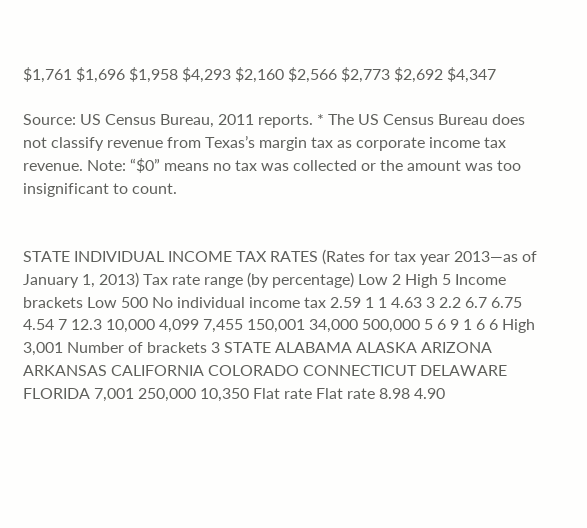$1,761 $1,696 $1,958 $4,293 $2,160 $2,566 $2,773 $2,692 $4,347

Source: US Census Bureau, 2011 reports. * The US Census Bureau does not classify revenue from Texas’s margin tax as corporate income tax revenue. Note: “$0” means no tax was collected or the amount was too insignificant to count.


STATE INDIVIDUAL INCOME TAX RATES (Rates for tax year 2013—as of January 1, 2013) Tax rate range (by percentage) Low 2 High 5 Income brackets Low 500 No individual income tax 2.59 1 1 4.63 3 2.2 6.7 6.75 4.54 7 12.3 10,000 4,099 7,455 150,001 34,000 500,000 5 6 9 1 6 6 High 3,001 Number of brackets 3 STATE ALABAMA ALASKA ARIZONA ARKANSAS CALIFORNIA COLORADO CONNECTICUT DELAWARE FLORIDA 7,001 250,000 10,350 Flat rate Flat rate 8.98 4.90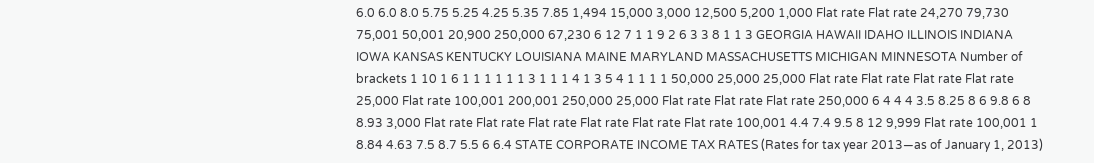6.0 6.0 8.0 5.75 5.25 4.25 5.35 7.85 1,494 15,000 3,000 12,500 5,200 1,000 Flat rate Flat rate 24,270 79,730 75,001 50,001 20,900 250,000 67,230 6 12 7 1 1 9 2 6 3 3 8 1 1 3 GEORGIA HAWAII IDAHO ILLINOIS INDIANA IOWA KANSAS KENTUCKY LOUISIANA MAINE MARYLAND MASSACHUSETTS MICHIGAN MINNESOTA Number of brackets 1 10 1 6 1 1 1 1 1 1 3 1 1 1 4 1 3 5 4 1 1 1 1 50,000 25,000 25,000 Flat rate Flat rate Flat rate Flat rate 25,000 Flat rate 100,001 200,001 250,000 25,000 Flat rate Flat rate Flat rate 250,000 6 4 4 4 3.5 8.25 8 6 9.8 6 8 8.93 3,000 Flat rate Flat rate Flat rate Flat rate Flat rate Flat rate 100,001 4.4 7.4 9.5 8 12 9,999 Flat rate 100,001 1 8.84 4.63 7.5 8.7 5.5 6 6.4 STATE CORPORATE INCOME TAX RATES (Rates for tax year 2013—as of January 1, 2013)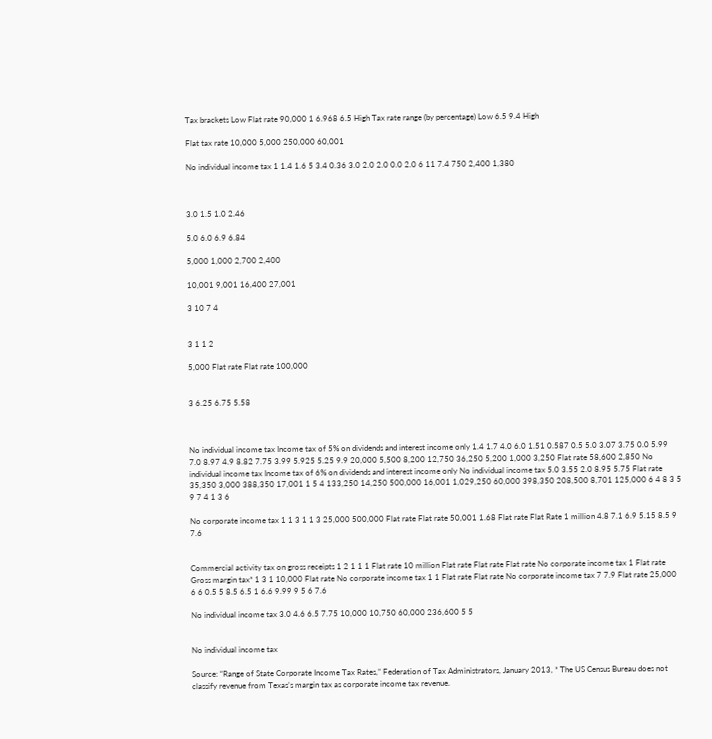Tax brackets Low Flat rate 90,000 1 6.968 6.5 High Tax rate range (by percentage) Low 6.5 9.4 High

Flat tax rate 10,000 5,000 250,000 60,001

No individual income tax 1 1.4 1.6 5 3.4 0.36 3.0 2.0 2.0 0.0 2.0 6 11 7.4 750 2,400 1,380



3.0 1.5 1.0 2.46

5.0 6.0 6.9 6.84

5,000 1,000 2,700 2,400

10,001 9,001 16,400 27,001

3 10 7 4


3 1 1 2

5,000 Flat rate Flat rate 100,000


3 6.25 6.75 5.58



No individual income tax Income tax of 5% on dividends and interest income only 1.4 1.7 4.0 6.0 1.51 0.587 0.5 5.0 3.07 3.75 0.0 5.99 7.0 8.97 4.9 8.82 7.75 3.99 5.925 5.25 9.9 20,000 5,500 8,200 12,750 36,250 5,200 1,000 3,250 Flat rate 58,600 2,850 No individual income tax Income tax of 6% on dividends and interest income only No individual income tax 5.0 3.55 2.0 8.95 5.75 Flat rate 35,350 3,000 388,350 17,001 1 5 4 133,250 14,250 500,000 16,001 1,029,250 60,000 398,350 208,500 8,701 125,000 6 4 8 3 5 9 7 4 1 3 6

No corporate income tax 1 1 3 1 1 3 25,000 500,000 Flat rate Flat rate 50,001 1.68 Flat rate Flat Rate 1 million 4.8 7.1 6.9 5.15 8.5 9 7.6


Commercial activity tax on gross receipts 1 2 1 1 1 Flat rate 10 million Flat rate Flat rate Flat rate No corporate income tax 1 Flat rate Gross margin tax* 1 3 1 10,000 Flat rate No corporate income tax 1 1 Flat rate Flat rate No corporate income tax 7 7.9 Flat rate 25,000 6 6 0.5 5 8.5 6.5 1 6.6 9.99 9 5 6 7.6

No individual income tax 3.0 4.6 6.5 7.75 10,000 10,750 60,000 236,600 5 5


No individual income tax

Source: “Range of State Corporate Income Tax Rates,” Federation of Tax Administrators, January 2013, * The US Census Bureau does not classify revenue from Texas’s margin tax as corporate income tax revenue.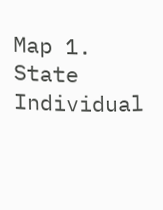Map 1. State Individual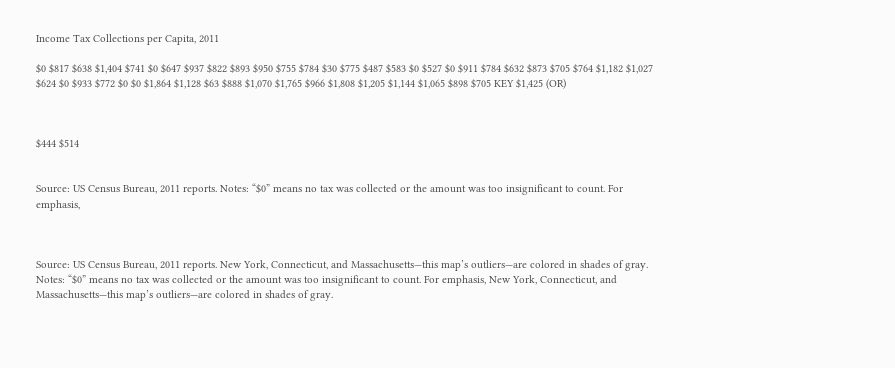Income Tax Collections per Capita, 2011

$0 $817 $638 $1,404 $741 $0 $647 $937 $822 $893 $950 $755 $784 $30 $775 $487 $583 $0 $527 $0 $911 $784 $632 $873 $705 $764 $1,182 $1,027 $624 $0 $933 $772 $0 $0 $1,864 $1,128 $63 $888 $1,070 $1,765 $966 $1,808 $1,205 $1,144 $1,065 $898 $705 KEY $1,425 (OR)



$444 $514


Source: US Census Bureau, 2011 reports. Notes: “$0” means no tax was collected or the amount was too insignificant to count. For emphasis,



Source: US Census Bureau, 2011 reports. New York, Connecticut, and Massachusetts—this map’s outliers—are colored in shades of gray. Notes: “$0” means no tax was collected or the amount was too insignificant to count. For emphasis, New York, Connecticut, and Massachusetts—this map’s outliers—are colored in shades of gray.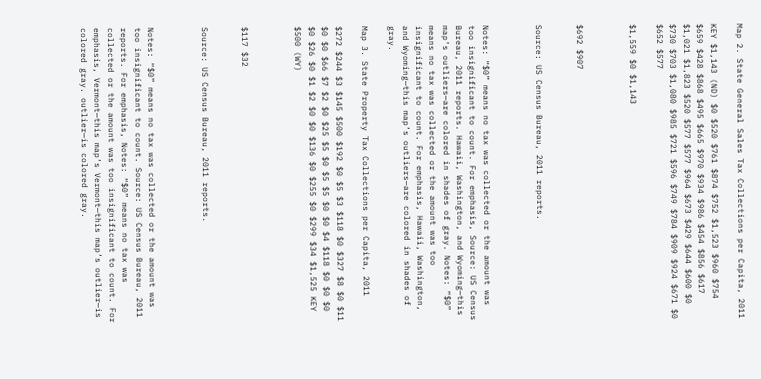Map 2. State General Sales Tax Collections per Capita, 2011

KEY $1,143 (ND) $0 $520 $761 $874 $752 $1,523 $960 $754 $659 $428 $868 $495 $665 $970 $934 $986 $454 $856 $617 $1,021 $1,823 $520 $577 $577 $964 $673 $429 $644 $600 $0 $730 $703 $1,080 $985 $721 $596 $749 $784 $909 $924 $671 $0 $652 $577

$1,559 $0 $1,143



$692 $907


Source: US Census Bureau, 2011 reports.



Notes: “$0” means no tax was collected or the amount was too insignificant to count. For emphasis, Source: US Census Bureau, 2011 reports. Hawaii, Washington, and Wyoming—this map’s outliers—are colored in shades of gray. Notes: “$0” means no tax was collected or the amount was too insignificant to count. For emphasis, Hawaii, Washington, and Wyoming—this map’s outliers—are colored in shades of gray.

Map 3. State Property Tax Collections per Capita, 2011

$272 $244 $3 $145 $500 $192 $0 $5 $3 $118 $0 $327 $8 $0 $11 $0 $0 $66 $7 $2 $0 $25 $5 $0 $5 $5 $0 $0 $4 $118 $0 $0 $0 $0 $26 $0 $1 $2 $0 $0 $136 $0 $255 $0 $299 $34 $1,525 KEY $500 (WY)



$117 $32


Source: US Census Bureau, 2011 reports.



Notes: “$0” means no tax was collected or the amount was too insignificant to count. Source: US Census Bureau, 2011 reports. For emphasis, Notes: “$0” means no tax was collected or the amount was too insignificant to count. For emphasis, Vermont—this map’s Vermont—this map’s outlier—is colored gray. outlier—is colored gray.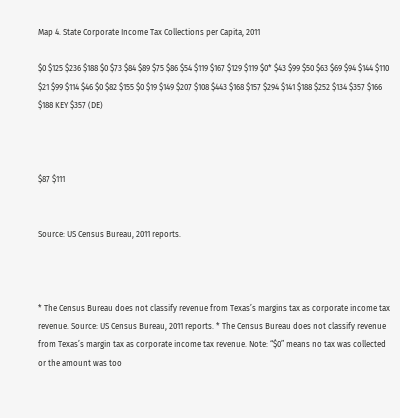Map 4. State Corporate Income Tax Collections per Capita, 2011

$0 $125 $236 $188 $0 $73 $84 $89 $75 $86 $54 $119 $167 $129 $119 $0* $43 $99 $50 $63 $69 $94 $144 $110 $21 $99 $114 $46 $0 $82 $155 $0 $19 $149 $207 $108 $443 $168 $157 $294 $141 $188 $252 $134 $357 $166 $188 KEY $357 (DE)



$87 $111


Source: US Census Bureau, 2011 reports.



* The Census Bureau does not classify revenue from Texas’s margins tax as corporate income tax revenue. Source: US Census Bureau, 2011 reports. * The Census Bureau does not classify revenue from Texas’s margin tax as corporate income tax revenue. Note: “$0” means no tax was collected or the amount was too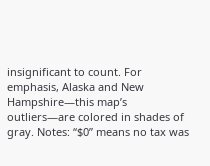insignificant to count. For emphasis, Alaska and New Hampshire—this map’s outliers—are colored in shades of gray. Notes: “$0” means no tax was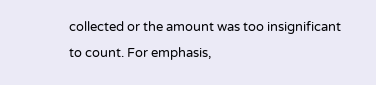collected or the amount was too insignificant to count. For emphasis,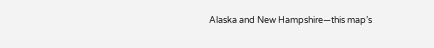Alaska and New Hampshire—this map’s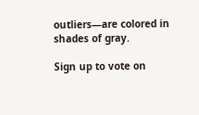outliers—are colored in shades of gray.

Sign up to vote on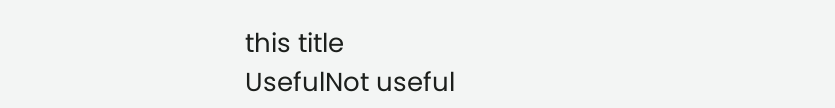this title
UsefulNot useful